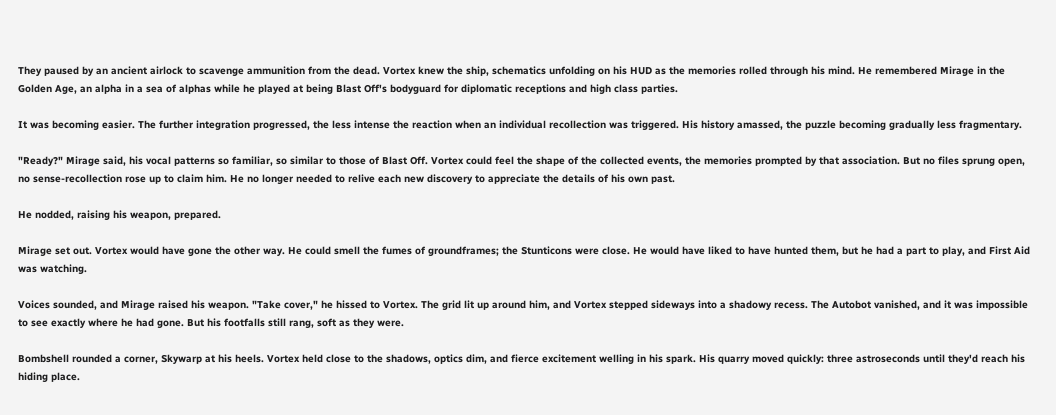They paused by an ancient airlock to scavenge ammunition from the dead. Vortex knew the ship, schematics unfolding on his HUD as the memories rolled through his mind. He remembered Mirage in the Golden Age, an alpha in a sea of alphas while he played at being Blast Off's bodyguard for diplomatic receptions and high class parties.

It was becoming easier. The further integration progressed, the less intense the reaction when an individual recollection was triggered. His history amassed, the puzzle becoming gradually less fragmentary.

"Ready?" Mirage said, his vocal patterns so familiar, so similar to those of Blast Off. Vortex could feel the shape of the collected events, the memories prompted by that association. But no files sprung open, no sense-recollection rose up to claim him. He no longer needed to relive each new discovery to appreciate the details of his own past.

He nodded, raising his weapon, prepared.

Mirage set out. Vortex would have gone the other way. He could smell the fumes of groundframes; the Stunticons were close. He would have liked to have hunted them, but he had a part to play, and First Aid was watching.

Voices sounded, and Mirage raised his weapon. "Take cover," he hissed to Vortex. The grid lit up around him, and Vortex stepped sideways into a shadowy recess. The Autobot vanished, and it was impossible to see exactly where he had gone. But his footfalls still rang, soft as they were.

Bombshell rounded a corner, Skywarp at his heels. Vortex held close to the shadows, optics dim, and fierce excitement welling in his spark. His quarry moved quickly: three astroseconds until they'd reach his hiding place.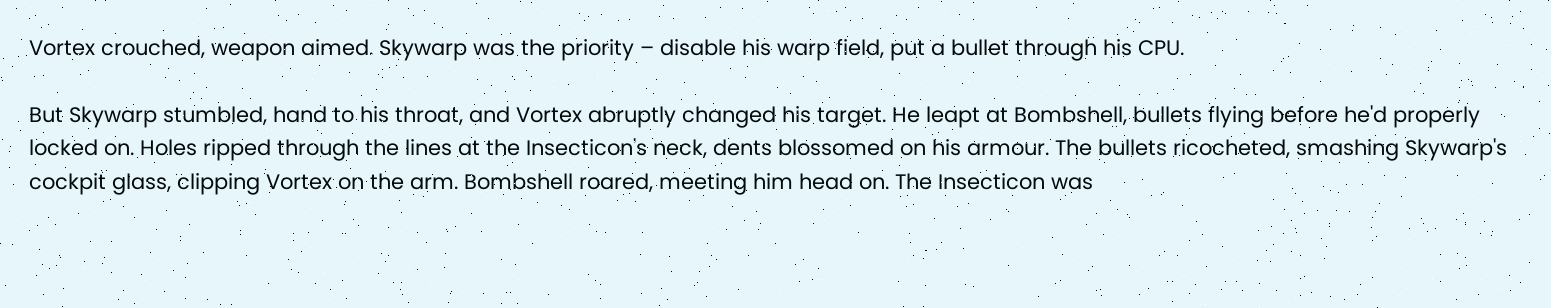Vortex crouched, weapon aimed. Skywarp was the priority – disable his warp field, put a bullet through his CPU.

But Skywarp stumbled, hand to his throat, and Vortex abruptly changed his target. He leapt at Bombshell, bullets flying before he'd properly locked on. Holes ripped through the lines at the Insecticon's neck, dents blossomed on his armour. The bullets ricocheted, smashing Skywarp's cockpit glass, clipping Vortex on the arm. Bombshell roared, meeting him head on. The Insecticon was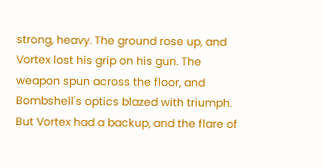strong, heavy. The ground rose up, and Vortex lost his grip on his gun. The weapon spun across the floor, and Bombshell's optics blazed with triumph. But Vortex had a backup, and the flare of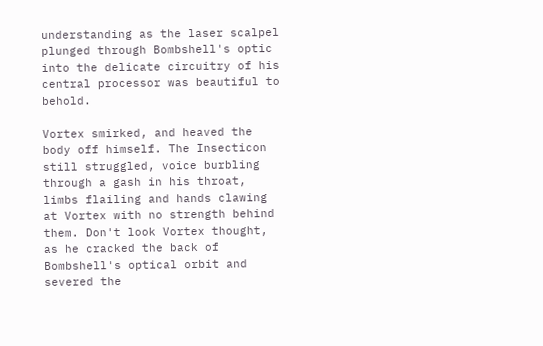understanding as the laser scalpel plunged through Bombshell's optic into the delicate circuitry of his central processor was beautiful to behold.

Vortex smirked, and heaved the body off himself. The Insecticon still struggled, voice burbling through a gash in his throat, limbs flailing and hands clawing at Vortex with no strength behind them. Don't look Vortex thought, as he cracked the back of Bombshell's optical orbit and severed the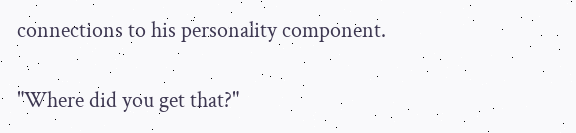connections to his personality component.

"Where did you get that?"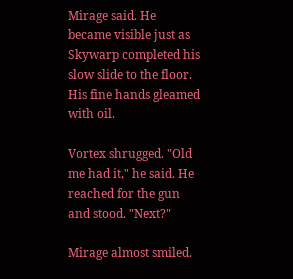Mirage said. He became visible just as Skywarp completed his slow slide to the floor. His fine hands gleamed with oil.

Vortex shrugged. "Old me had it," he said. He reached for the gun and stood. "Next?"

Mirage almost smiled.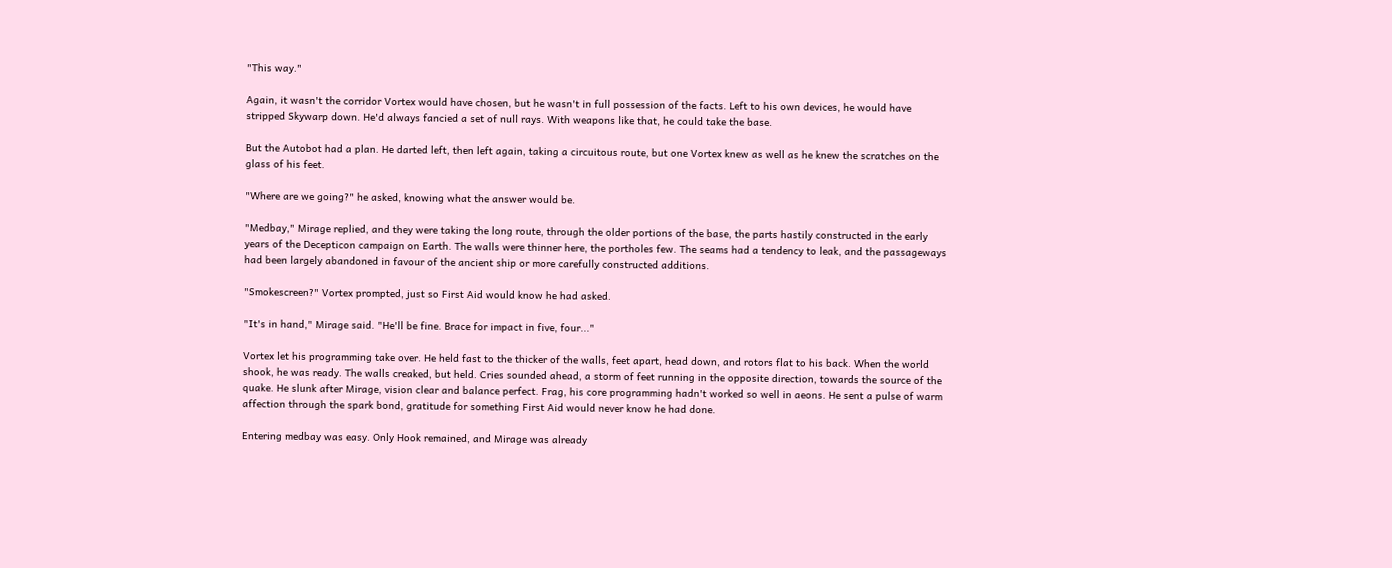"This way."

Again, it wasn't the corridor Vortex would have chosen, but he wasn't in full possession of the facts. Left to his own devices, he would have stripped Skywarp down. He'd always fancied a set of null rays. With weapons like that, he could take the base.

But the Autobot had a plan. He darted left, then left again, taking a circuitous route, but one Vortex knew as well as he knew the scratches on the glass of his feet.

"Where are we going?" he asked, knowing what the answer would be.

"Medbay," Mirage replied, and they were taking the long route, through the older portions of the base, the parts hastily constructed in the early years of the Decepticon campaign on Earth. The walls were thinner here, the portholes few. The seams had a tendency to leak, and the passageways had been largely abandoned in favour of the ancient ship or more carefully constructed additions.

"Smokescreen?" Vortex prompted, just so First Aid would know he had asked.

"It's in hand," Mirage said. "He'll be fine. Brace for impact in five, four..."

Vortex let his programming take over. He held fast to the thicker of the walls, feet apart, head down, and rotors flat to his back. When the world shook, he was ready. The walls creaked, but held. Cries sounded ahead, a storm of feet running in the opposite direction, towards the source of the quake. He slunk after Mirage, vision clear and balance perfect. Frag, his core programming hadn't worked so well in aeons. He sent a pulse of warm affection through the spark bond, gratitude for something First Aid would never know he had done.

Entering medbay was easy. Only Hook remained, and Mirage was already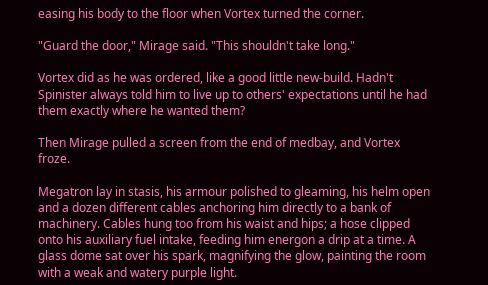easing his body to the floor when Vortex turned the corner.

"Guard the door," Mirage said. "This shouldn't take long."

Vortex did as he was ordered, like a good little new-build. Hadn't Spinister always told him to live up to others' expectations until he had them exactly where he wanted them?

Then Mirage pulled a screen from the end of medbay, and Vortex froze.

Megatron lay in stasis, his armour polished to gleaming, his helm open and a dozen different cables anchoring him directly to a bank of machinery. Cables hung too from his waist and hips; a hose clipped onto his auxiliary fuel intake, feeding him energon a drip at a time. A glass dome sat over his spark, magnifying the glow, painting the room with a weak and watery purple light.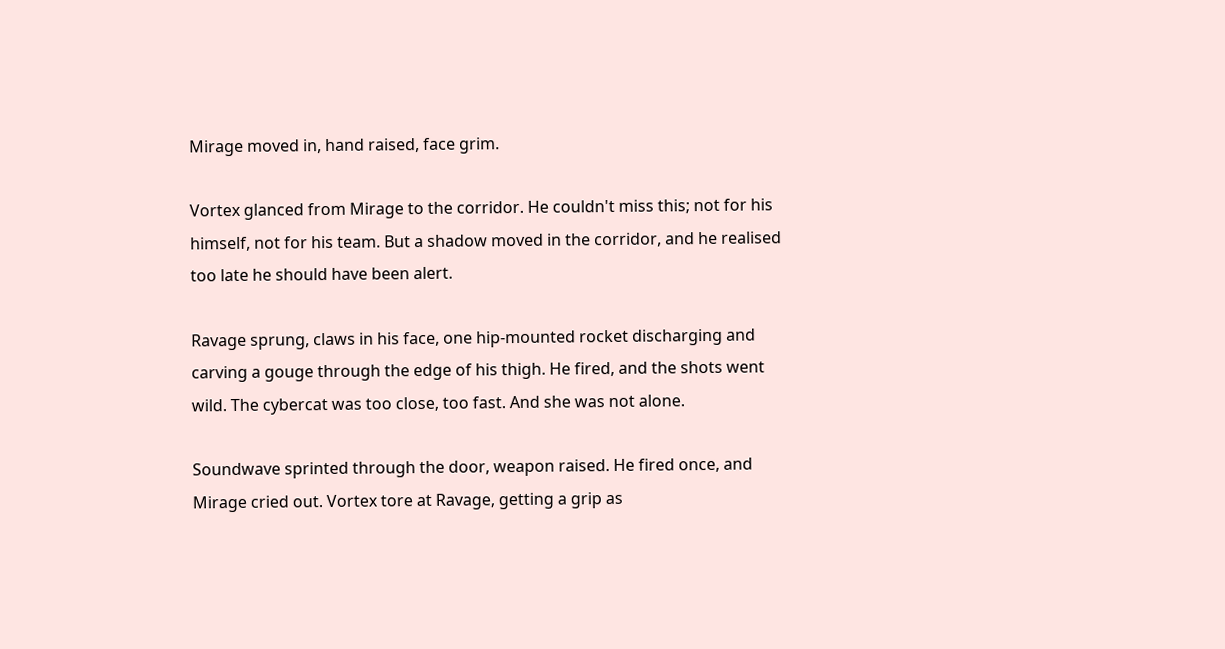Mirage moved in, hand raised, face grim.

Vortex glanced from Mirage to the corridor. He couldn't miss this; not for his himself, not for his team. But a shadow moved in the corridor, and he realised too late he should have been alert.

Ravage sprung, claws in his face, one hip-mounted rocket discharging and carving a gouge through the edge of his thigh. He fired, and the shots went wild. The cybercat was too close, too fast. And she was not alone.

Soundwave sprinted through the door, weapon raised. He fired once, and Mirage cried out. Vortex tore at Ravage, getting a grip as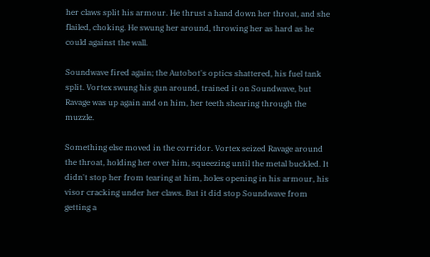her claws split his armour. He thrust a hand down her throat, and she flailed, choking. He swung her around, throwing her as hard as he could against the wall.

Soundwave fired again; the Autobot's optics shattered, his fuel tank split. Vortex swung his gun around, trained it on Soundwave, but Ravage was up again and on him, her teeth shearing through the muzzle.

Something else moved in the corridor. Vortex seized Ravage around the throat, holding her over him, squeezing until the metal buckled. It didn't stop her from tearing at him, holes opening in his armour, his visor cracking under her claws. But it did stop Soundwave from getting a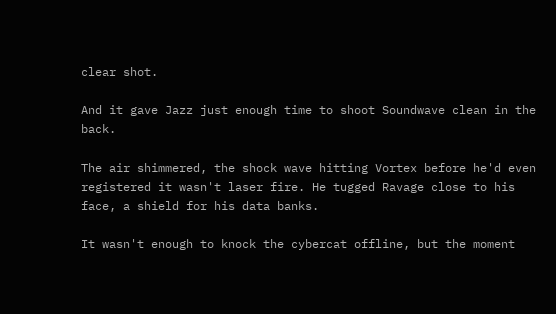clear shot.

And it gave Jazz just enough time to shoot Soundwave clean in the back.

The air shimmered, the shock wave hitting Vortex before he'd even registered it wasn't laser fire. He tugged Ravage close to his face, a shield for his data banks.

It wasn't enough to knock the cybercat offline, but the moment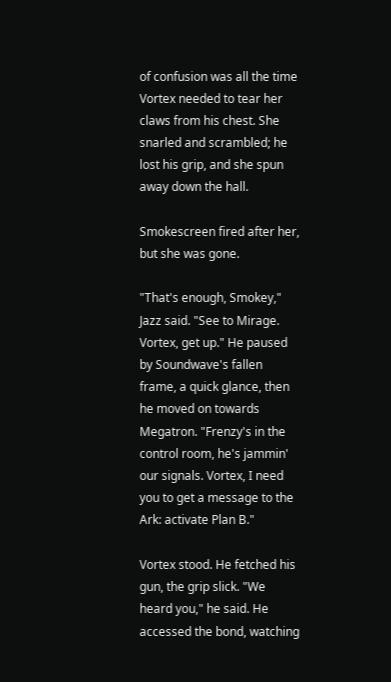of confusion was all the time Vortex needed to tear her claws from his chest. She snarled and scrambled; he lost his grip, and she spun away down the hall.

Smokescreen fired after her, but she was gone.

"That's enough, Smokey," Jazz said. "See to Mirage. Vortex, get up." He paused by Soundwave's fallen frame, a quick glance, then he moved on towards Megatron. "Frenzy's in the control room, he's jammin' our signals. Vortex, I need you to get a message to the Ark: activate Plan B."

Vortex stood. He fetched his gun, the grip slick. "We heard you," he said. He accessed the bond, watching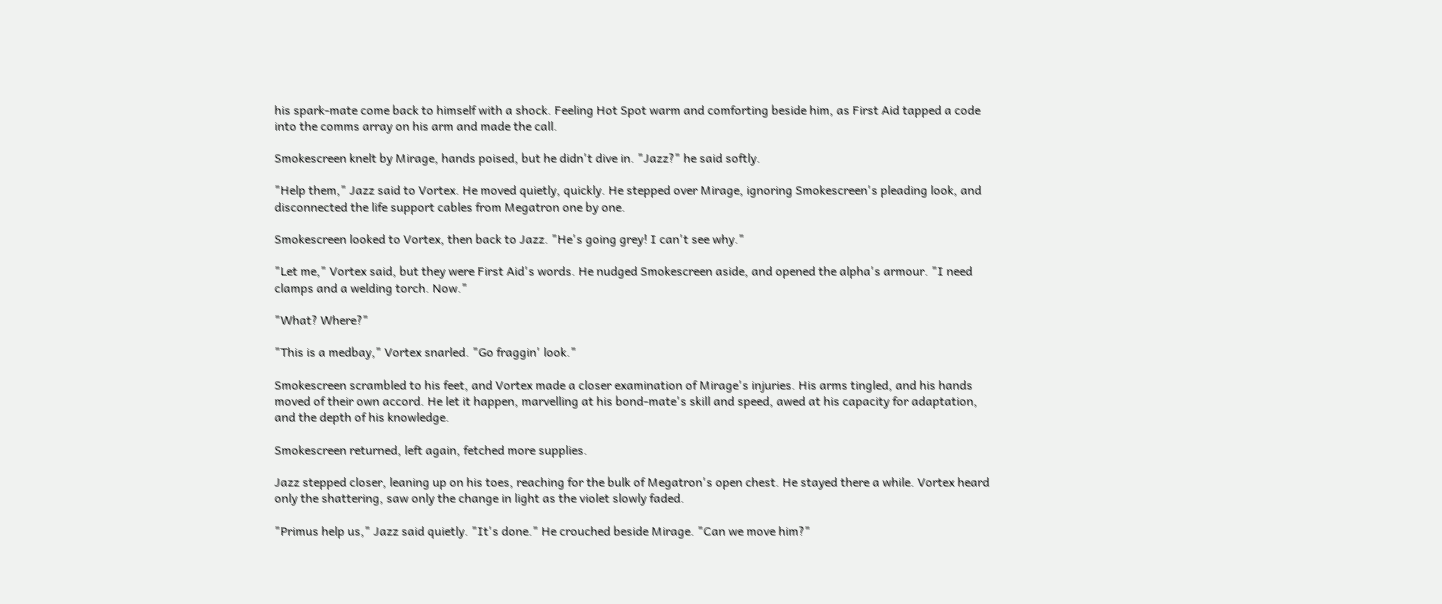his spark-mate come back to himself with a shock. Feeling Hot Spot warm and comforting beside him, as First Aid tapped a code into the comms array on his arm and made the call.

Smokescreen knelt by Mirage, hands poised, but he didn't dive in. "Jazz?" he said softly.

"Help them," Jazz said to Vortex. He moved quietly, quickly. He stepped over Mirage, ignoring Smokescreen's pleading look, and disconnected the life support cables from Megatron one by one.

Smokescreen looked to Vortex, then back to Jazz. "He's going grey! I can't see why."

"Let me," Vortex said, but they were First Aid's words. He nudged Smokescreen aside, and opened the alpha's armour. "I need clamps and a welding torch. Now."

"What? Where?"

"This is a medbay," Vortex snarled. "Go fraggin' look."

Smokescreen scrambled to his feet, and Vortex made a closer examination of Mirage's injuries. His arms tingled, and his hands moved of their own accord. He let it happen, marvelling at his bond-mate's skill and speed, awed at his capacity for adaptation, and the depth of his knowledge.

Smokescreen returned, left again, fetched more supplies.

Jazz stepped closer, leaning up on his toes, reaching for the bulk of Megatron's open chest. He stayed there a while. Vortex heard only the shattering, saw only the change in light as the violet slowly faded.

"Primus help us," Jazz said quietly. "It's done." He crouched beside Mirage. "Can we move him?"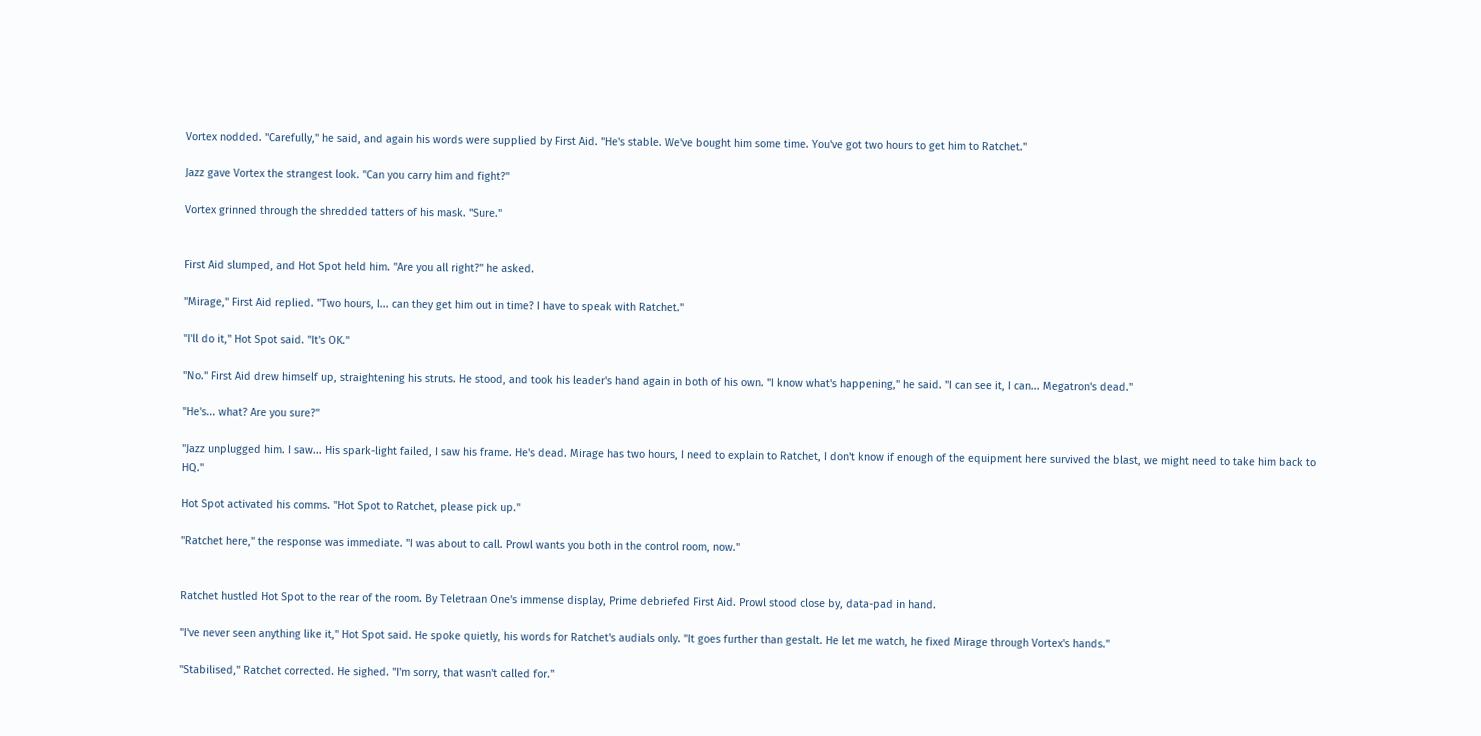Vortex nodded. "Carefully," he said, and again his words were supplied by First Aid. "He's stable. We've bought him some time. You've got two hours to get him to Ratchet."

Jazz gave Vortex the strangest look. "Can you carry him and fight?"

Vortex grinned through the shredded tatters of his mask. "Sure."


First Aid slumped, and Hot Spot held him. "Are you all right?" he asked.

"Mirage," First Aid replied. "Two hours, I... can they get him out in time? I have to speak with Ratchet."

"I'll do it," Hot Spot said. "It's OK."

"No." First Aid drew himself up, straightening his struts. He stood, and took his leader's hand again in both of his own. "I know what's happening," he said. "I can see it, I can... Megatron's dead."

"He's... what? Are you sure?"

"Jazz unplugged him. I saw... His spark-light failed, I saw his frame. He's dead. Mirage has two hours, I need to explain to Ratchet, I don't know if enough of the equipment here survived the blast, we might need to take him back to HQ."

Hot Spot activated his comms. "Hot Spot to Ratchet, please pick up."

"Ratchet here," the response was immediate. "I was about to call. Prowl wants you both in the control room, now."


Ratchet hustled Hot Spot to the rear of the room. By Teletraan One's immense display, Prime debriefed First Aid. Prowl stood close by, data-pad in hand.

"I've never seen anything like it," Hot Spot said. He spoke quietly, his words for Ratchet's audials only. "It goes further than gestalt. He let me watch, he fixed Mirage through Vortex's hands."

"Stabilised," Ratchet corrected. He sighed. "I'm sorry, that wasn't called for."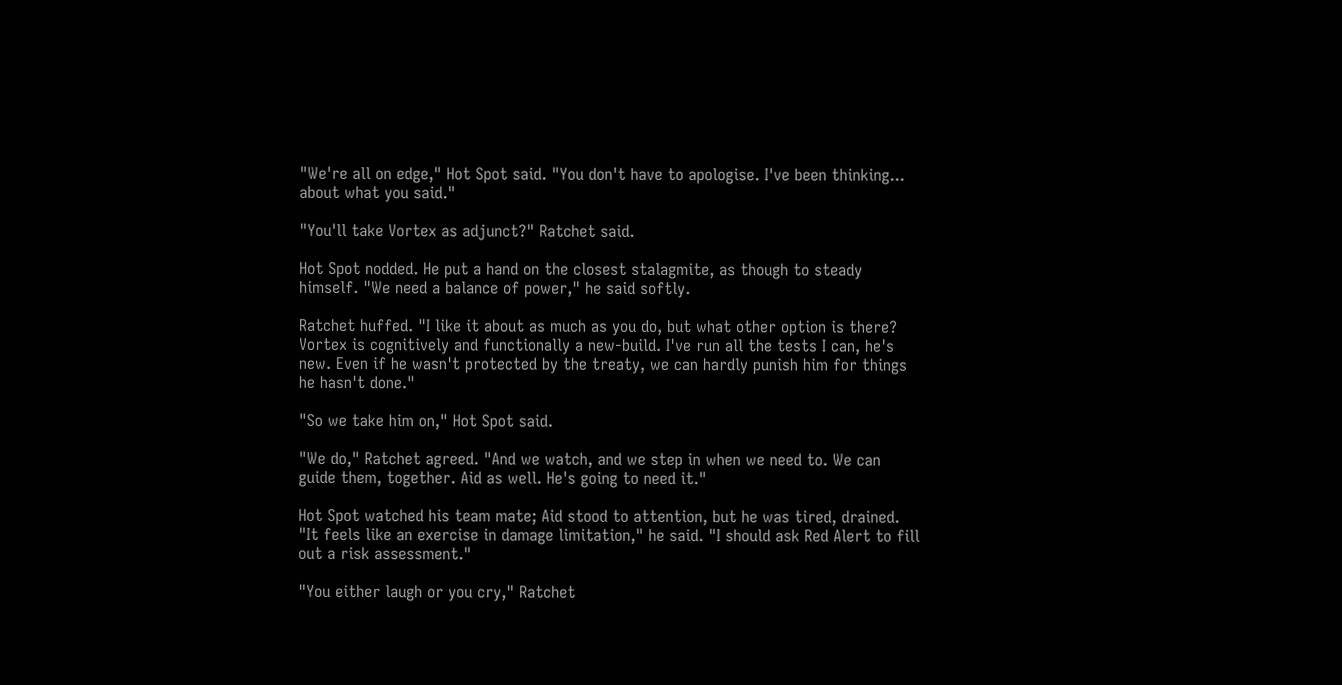"We're all on edge," Hot Spot said. "You don't have to apologise. I've been thinking... about what you said."

"You'll take Vortex as adjunct?" Ratchet said.

Hot Spot nodded. He put a hand on the closest stalagmite, as though to steady himself. "We need a balance of power," he said softly.

Ratchet huffed. "I like it about as much as you do, but what other option is there? Vortex is cognitively and functionally a new-build. I've run all the tests I can, he's new. Even if he wasn't protected by the treaty, we can hardly punish him for things he hasn't done."

"So we take him on," Hot Spot said.

"We do," Ratchet agreed. "And we watch, and we step in when we need to. We can guide them, together. Aid as well. He's going to need it."

Hot Spot watched his team mate; Aid stood to attention, but he was tired, drained. "It feels like an exercise in damage limitation," he said. "I should ask Red Alert to fill out a risk assessment."

"You either laugh or you cry," Ratchet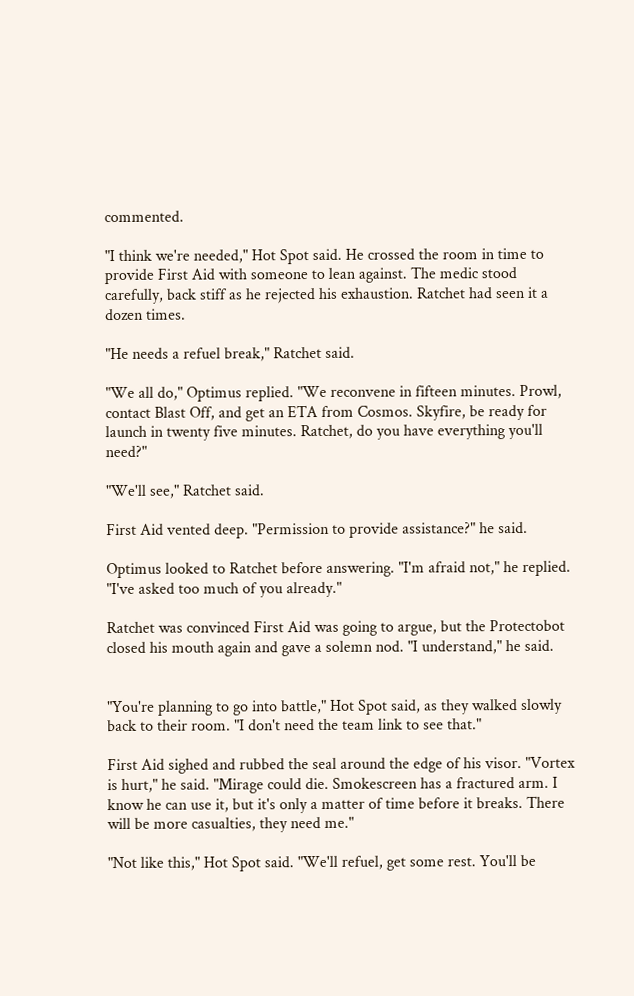commented.

"I think we're needed," Hot Spot said. He crossed the room in time to provide First Aid with someone to lean against. The medic stood carefully, back stiff as he rejected his exhaustion. Ratchet had seen it a dozen times.

"He needs a refuel break," Ratchet said.

"We all do," Optimus replied. "We reconvene in fifteen minutes. Prowl, contact Blast Off, and get an ETA from Cosmos. Skyfire, be ready for launch in twenty five minutes. Ratchet, do you have everything you'll need?"

"We'll see," Ratchet said.

First Aid vented deep. "Permission to provide assistance?" he said.

Optimus looked to Ratchet before answering. "I'm afraid not," he replied. "I've asked too much of you already."

Ratchet was convinced First Aid was going to argue, but the Protectobot closed his mouth again and gave a solemn nod. "I understand," he said.


"You're planning to go into battle," Hot Spot said, as they walked slowly back to their room. "I don't need the team link to see that."

First Aid sighed and rubbed the seal around the edge of his visor. "Vortex is hurt," he said. "Mirage could die. Smokescreen has a fractured arm. I know he can use it, but it's only a matter of time before it breaks. There will be more casualties, they need me."

"Not like this," Hot Spot said. "We'll refuel, get some rest. You'll be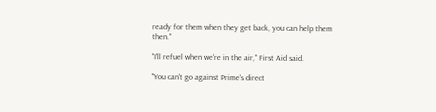ready for them when they get back, you can help them then."

"I'll refuel when we're in the air," First Aid said.

"You can't go against Prime's direct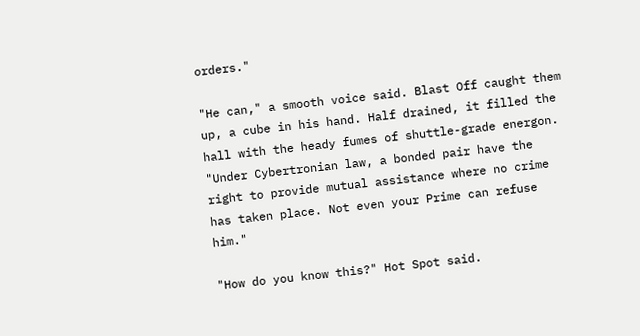orders."

"He can," a smooth voice said. Blast Off caught them up, a cube in his hand. Half drained, it filled the hall with the heady fumes of shuttle-grade energon. "Under Cybertronian law, a bonded pair have the right to provide mutual assistance where no crime has taken place. Not even your Prime can refuse him."

"How do you know this?" Hot Spot said.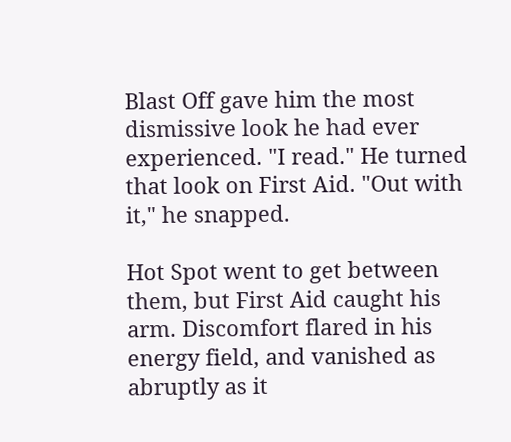Blast Off gave him the most dismissive look he had ever experienced. "I read." He turned that look on First Aid. "Out with it," he snapped.

Hot Spot went to get between them, but First Aid caught his arm. Discomfort flared in his energy field, and vanished as abruptly as it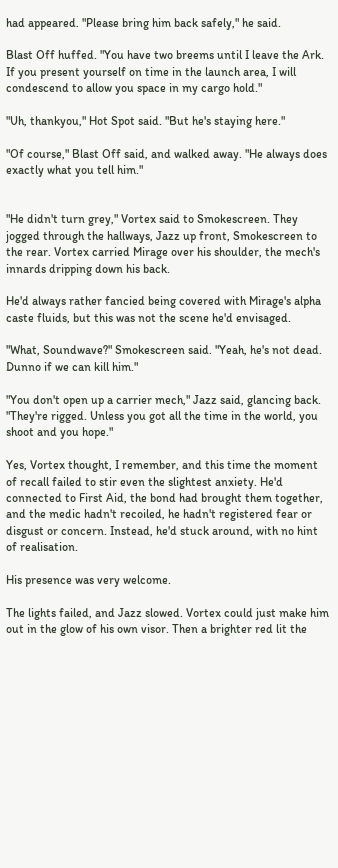had appeared. "Please bring him back safely," he said.

Blast Off huffed. "You have two breems until I leave the Ark. If you present yourself on time in the launch area, I will condescend to allow you space in my cargo hold."

"Uh, thankyou," Hot Spot said. "But he's staying here."

"Of course," Blast Off said, and walked away. "He always does exactly what you tell him."


"He didn't turn grey," Vortex said to Smokescreen. They jogged through the hallways, Jazz up front, Smokescreen to the rear. Vortex carried Mirage over his shoulder, the mech's innards dripping down his back.

He'd always rather fancied being covered with Mirage's alpha caste fluids, but this was not the scene he'd envisaged.

"What, Soundwave?" Smokescreen said. "Yeah, he's not dead. Dunno if we can kill him."

"You don't open up a carrier mech," Jazz said, glancing back. "They're rigged. Unless you got all the time in the world, you shoot and you hope."

Yes, Vortex thought, I remember, and this time the moment of recall failed to stir even the slightest anxiety. He'd connected to First Aid, the bond had brought them together, and the medic hadn't recoiled, he hadn't registered fear or disgust or concern. Instead, he'd stuck around, with no hint of realisation.

His presence was very welcome.

The lights failed, and Jazz slowed. Vortex could just make him out in the glow of his own visor. Then a brighter red lit the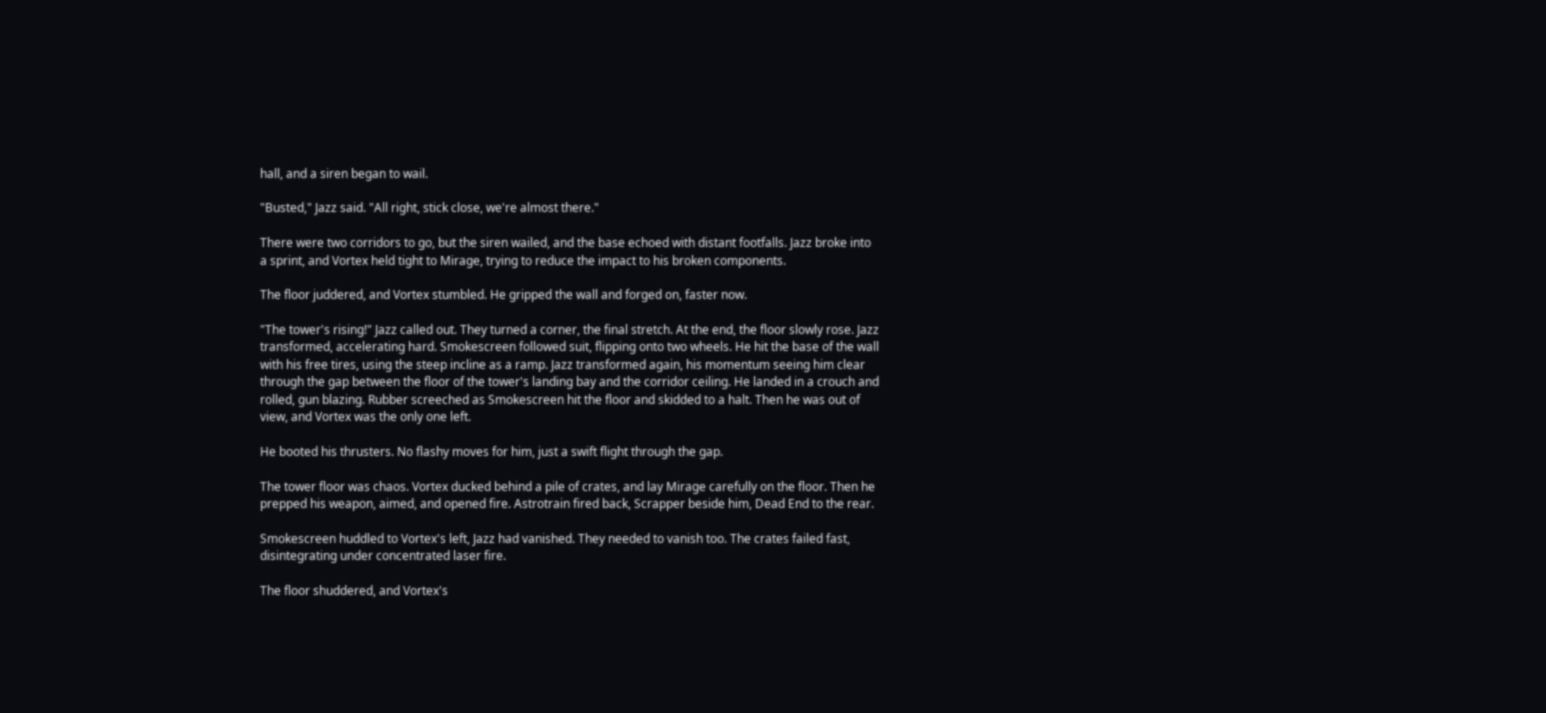hall, and a siren began to wail.

"Busted," Jazz said. "All right, stick close, we're almost there."

There were two corridors to go, but the siren wailed, and the base echoed with distant footfalls. Jazz broke into a sprint, and Vortex held tight to Mirage, trying to reduce the impact to his broken components.

The floor juddered, and Vortex stumbled. He gripped the wall and forged on, faster now.

"The tower's rising!" Jazz called out. They turned a corner, the final stretch. At the end, the floor slowly rose. Jazz transformed, accelerating hard. Smokescreen followed suit, flipping onto two wheels. He hit the base of the wall with his free tires, using the steep incline as a ramp. Jazz transformed again, his momentum seeing him clear through the gap between the floor of the tower's landing bay and the corridor ceiling. He landed in a crouch and rolled, gun blazing. Rubber screeched as Smokescreen hit the floor and skidded to a halt. Then he was out of view, and Vortex was the only one left.

He booted his thrusters. No flashy moves for him, just a swift flight through the gap.

The tower floor was chaos. Vortex ducked behind a pile of crates, and lay Mirage carefully on the floor. Then he prepped his weapon, aimed, and opened fire. Astrotrain fired back, Scrapper beside him, Dead End to the rear.

Smokescreen huddled to Vortex's left, Jazz had vanished. They needed to vanish too. The crates failed fast, disintegrating under concentrated laser fire.

The floor shuddered, and Vortex's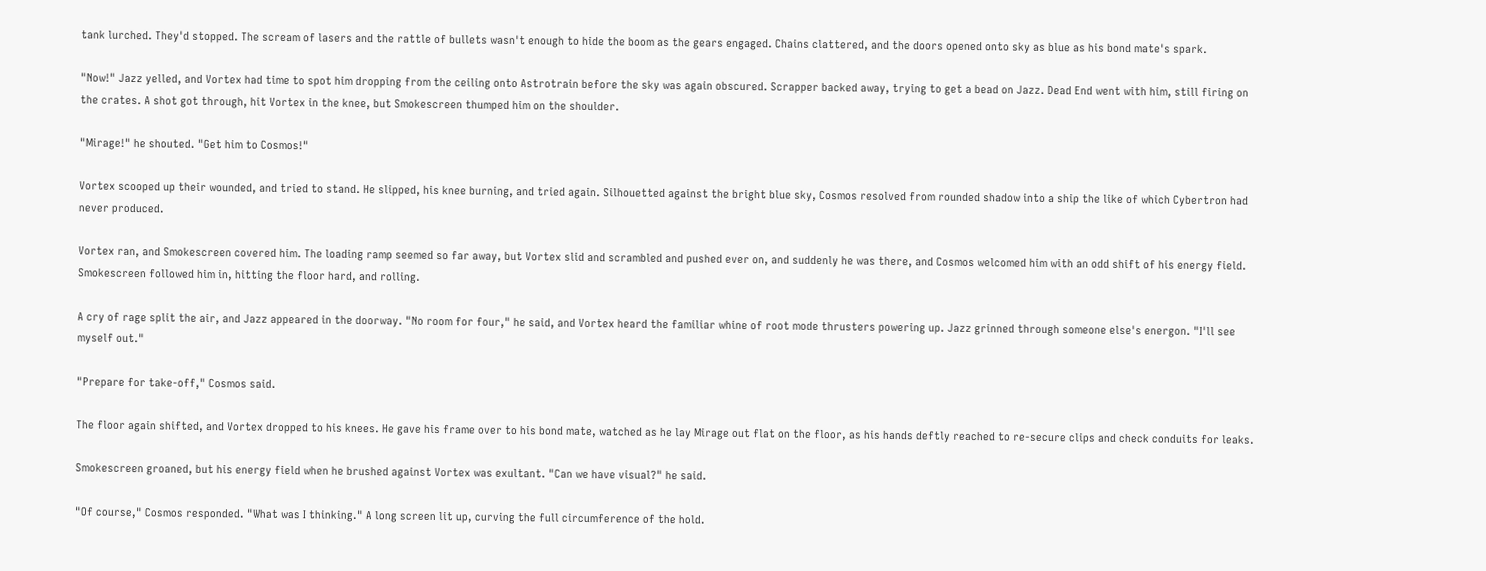tank lurched. They'd stopped. The scream of lasers and the rattle of bullets wasn't enough to hide the boom as the gears engaged. Chains clattered, and the doors opened onto sky as blue as his bond mate's spark.

"Now!" Jazz yelled, and Vortex had time to spot him dropping from the ceiling onto Astrotrain before the sky was again obscured. Scrapper backed away, trying to get a bead on Jazz. Dead End went with him, still firing on the crates. A shot got through, hit Vortex in the knee, but Smokescreen thumped him on the shoulder.

"Mirage!" he shouted. "Get him to Cosmos!"

Vortex scooped up their wounded, and tried to stand. He slipped, his knee burning, and tried again. Silhouetted against the bright blue sky, Cosmos resolved from rounded shadow into a ship the like of which Cybertron had never produced.

Vortex ran, and Smokescreen covered him. The loading ramp seemed so far away, but Vortex slid and scrambled and pushed ever on, and suddenly he was there, and Cosmos welcomed him with an odd shift of his energy field. Smokescreen followed him in, hitting the floor hard, and rolling.

A cry of rage split the air, and Jazz appeared in the doorway. "No room for four," he said, and Vortex heard the familiar whine of root mode thrusters powering up. Jazz grinned through someone else's energon. "I'll see myself out."

"Prepare for take-off," Cosmos said.

The floor again shifted, and Vortex dropped to his knees. He gave his frame over to his bond mate, watched as he lay Mirage out flat on the floor, as his hands deftly reached to re-secure clips and check conduits for leaks.

Smokescreen groaned, but his energy field when he brushed against Vortex was exultant. "Can we have visual?" he said.

"Of course," Cosmos responded. "What was I thinking." A long screen lit up, curving the full circumference of the hold.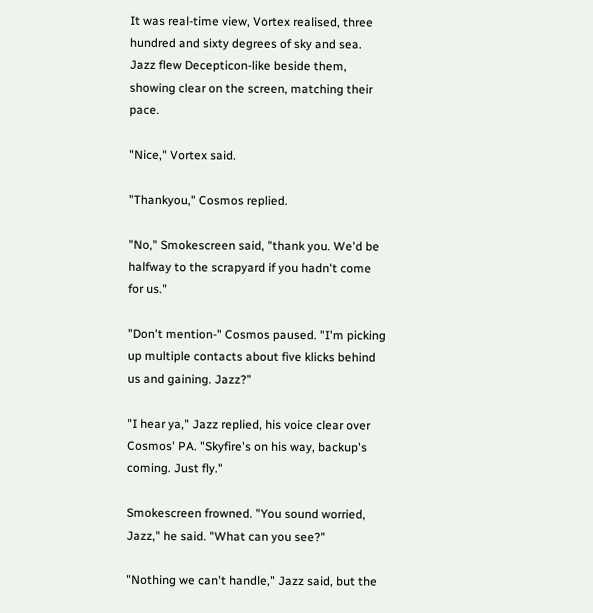It was real-time view, Vortex realised, three hundred and sixty degrees of sky and sea. Jazz flew Decepticon-like beside them, showing clear on the screen, matching their pace.

"Nice," Vortex said.

"Thankyou," Cosmos replied.

"No," Smokescreen said, "thank you. We'd be halfway to the scrapyard if you hadn't come for us."

"Don't mention-" Cosmos paused. "I'm picking up multiple contacts about five klicks behind us and gaining. Jazz?"

"I hear ya," Jazz replied, his voice clear over Cosmos' PA. "Skyfire's on his way, backup's coming. Just fly."

Smokescreen frowned. "You sound worried, Jazz," he said. "What can you see?"

"Nothing we can't handle," Jazz said, but the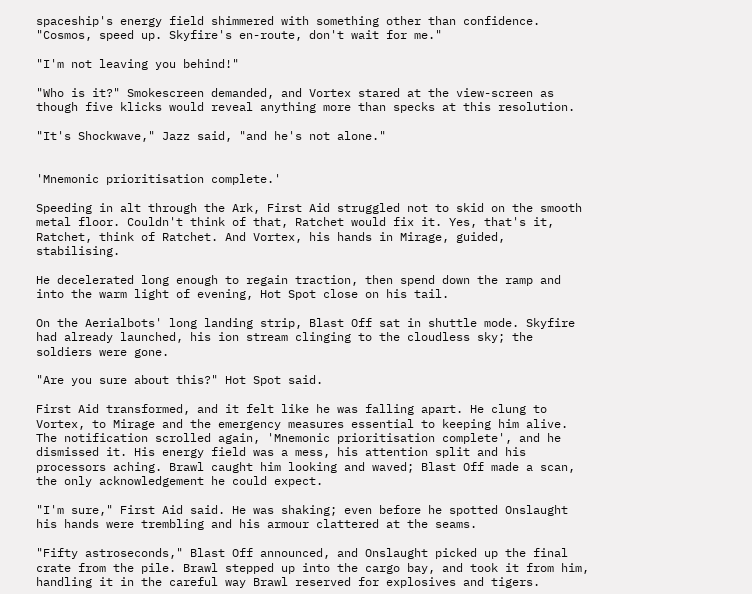spaceship's energy field shimmered with something other than confidence. "Cosmos, speed up. Skyfire's en-route, don't wait for me."

"I'm not leaving you behind!"

"Who is it?" Smokescreen demanded, and Vortex stared at the view-screen as though five klicks would reveal anything more than specks at this resolution.

"It's Shockwave," Jazz said, "and he's not alone."


'Mnemonic prioritisation complete.'

Speeding in alt through the Ark, First Aid struggled not to skid on the smooth metal floor. Couldn't think of that, Ratchet would fix it. Yes, that's it, Ratchet, think of Ratchet. And Vortex, his hands in Mirage, guided, stabilising.

He decelerated long enough to regain traction, then spend down the ramp and into the warm light of evening, Hot Spot close on his tail.

On the Aerialbots' long landing strip, Blast Off sat in shuttle mode. Skyfire had already launched, his ion stream clinging to the cloudless sky; the soldiers were gone.

"Are you sure about this?" Hot Spot said.

First Aid transformed, and it felt like he was falling apart. He clung to Vortex, to Mirage and the emergency measures essential to keeping him alive. The notification scrolled again, 'Mnemonic prioritisation complete', and he dismissed it. His energy field was a mess, his attention split and his processors aching. Brawl caught him looking and waved; Blast Off made a scan, the only acknowledgement he could expect.

"I'm sure," First Aid said. He was shaking; even before he spotted Onslaught his hands were trembling and his armour clattered at the seams.

"Fifty astroseconds," Blast Off announced, and Onslaught picked up the final crate from the pile. Brawl stepped up into the cargo bay, and took it from him, handling it in the careful way Brawl reserved for explosives and tigers.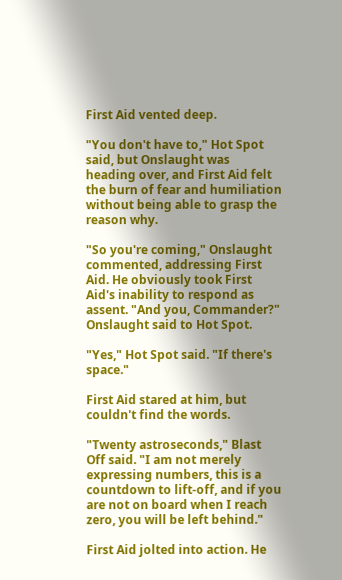First Aid vented deep.

"You don't have to," Hot Spot said, but Onslaught was heading over, and First Aid felt the burn of fear and humiliation without being able to grasp the reason why.

"So you're coming," Onslaught commented, addressing First Aid. He obviously took First Aid's inability to respond as assent. "And you, Commander?" Onslaught said to Hot Spot.

"Yes," Hot Spot said. "If there's space."

First Aid stared at him, but couldn't find the words.

"Twenty astroseconds," Blast Off said. "I am not merely expressing numbers, this is a countdown to lift-off, and if you are not on board when I reach zero, you will be left behind."

First Aid jolted into action. He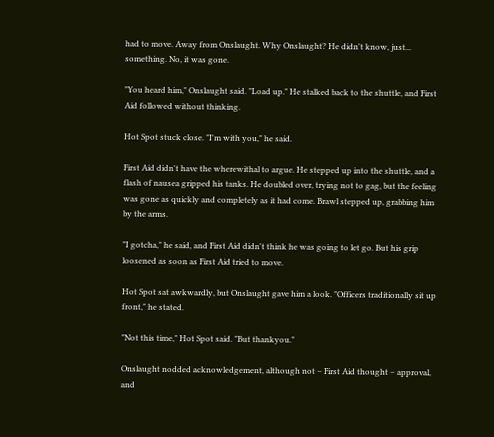had to move. Away from Onslaught. Why Onslaught? He didn't know, just... something. No, it was gone.

"You heard him," Onslaught said. "Load up." He stalked back to the shuttle, and First Aid followed without thinking.

Hot Spot stuck close. "I'm with you," he said.

First Aid didn't have the wherewithal to argue. He stepped up into the shuttle, and a flash of nausea gripped his tanks. He doubled over, trying not to gag, but the feeling was gone as quickly and completely as it had come. Brawl stepped up, grabbing him by the arms.

"I gotcha," he said, and First Aid didn't think he was going to let go. But his grip loosened as soon as First Aid tried to move.

Hot Spot sat awkwardly, but Onslaught gave him a look. "Officers traditionally sit up front," he stated.

"Not this time," Hot Spot said. "But thankyou."

Onslaught nodded acknowledgement, although not – First Aid thought – approval, and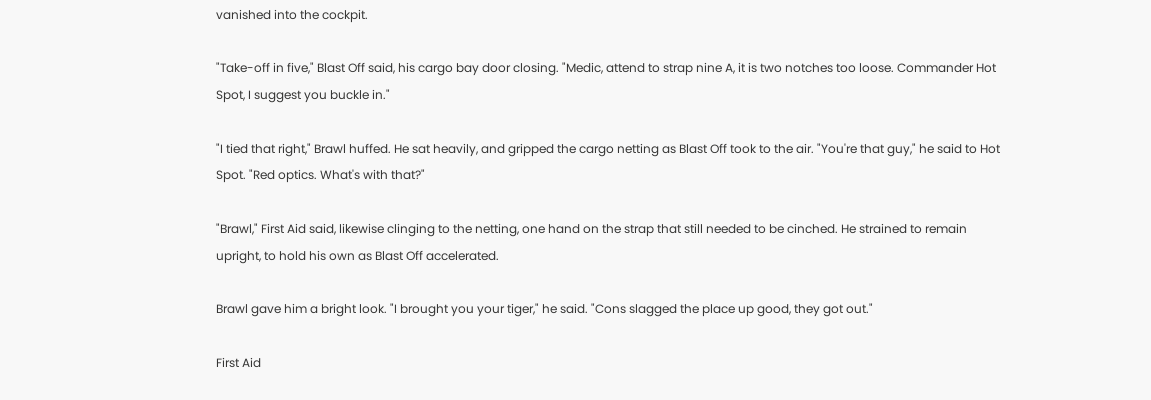vanished into the cockpit.

"Take-off in five," Blast Off said, his cargo bay door closing. "Medic, attend to strap nine A, it is two notches too loose. Commander Hot Spot, I suggest you buckle in."

"I tied that right," Brawl huffed. He sat heavily, and gripped the cargo netting as Blast Off took to the air. "You're that guy," he said to Hot Spot. "Red optics. What's with that?"

"Brawl," First Aid said, likewise clinging to the netting, one hand on the strap that still needed to be cinched. He strained to remain upright, to hold his own as Blast Off accelerated.

Brawl gave him a bright look. "I brought you your tiger," he said. "Cons slagged the place up good, they got out."

First Aid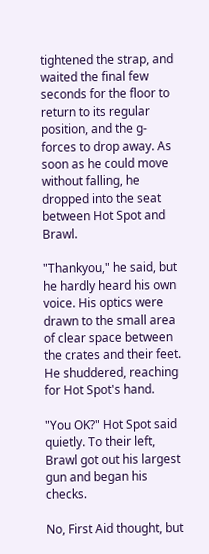tightened the strap, and waited the final few seconds for the floor to return to its regular position, and the g-forces to drop away. As soon as he could move without falling, he dropped into the seat between Hot Spot and Brawl.

"Thankyou," he said, but he hardly heard his own voice. His optics were drawn to the small area of clear space between the crates and their feet. He shuddered, reaching for Hot Spot's hand.

"You OK?" Hot Spot said quietly. To their left, Brawl got out his largest gun and began his checks.

No, First Aid thought, but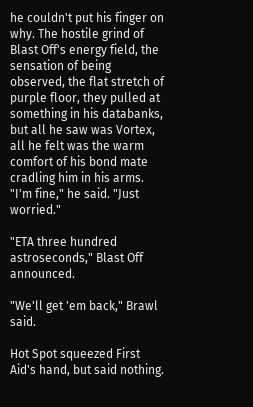he couldn't put his finger on why. The hostile grind of Blast Off's energy field, the sensation of being observed, the flat stretch of purple floor, they pulled at something in his databanks, but all he saw was Vortex, all he felt was the warm comfort of his bond mate cradling him in his arms. "I'm fine," he said. "Just worried."

"ETA three hundred astroseconds," Blast Off announced.

"We'll get 'em back," Brawl said.

Hot Spot squeezed First Aid's hand, but said nothing.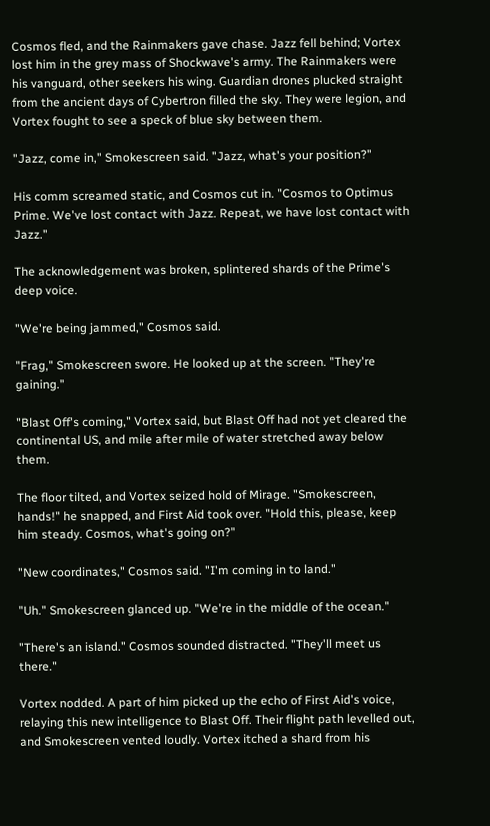Cosmos fled, and the Rainmakers gave chase. Jazz fell behind; Vortex lost him in the grey mass of Shockwave's army. The Rainmakers were his vanguard, other seekers his wing. Guardian drones plucked straight from the ancient days of Cybertron filled the sky. They were legion, and Vortex fought to see a speck of blue sky between them.

"Jazz, come in," Smokescreen said. "Jazz, what's your position?"

His comm screamed static, and Cosmos cut in. "Cosmos to Optimus Prime. We've lost contact with Jazz. Repeat, we have lost contact with Jazz."

The acknowledgement was broken, splintered shards of the Prime's deep voice.

"We're being jammed," Cosmos said.

"Frag," Smokescreen swore. He looked up at the screen. "They're gaining."

"Blast Off's coming," Vortex said, but Blast Off had not yet cleared the continental US, and mile after mile of water stretched away below them.

The floor tilted, and Vortex seized hold of Mirage. "Smokescreen, hands!" he snapped, and First Aid took over. "Hold this, please, keep him steady. Cosmos, what's going on?"

"New coordinates," Cosmos said. "I'm coming in to land."

"Uh." Smokescreen glanced up. "We're in the middle of the ocean."

"There's an island." Cosmos sounded distracted. "They'll meet us there."

Vortex nodded. A part of him picked up the echo of First Aid's voice, relaying this new intelligence to Blast Off. Their flight path levelled out, and Smokescreen vented loudly. Vortex itched a shard from his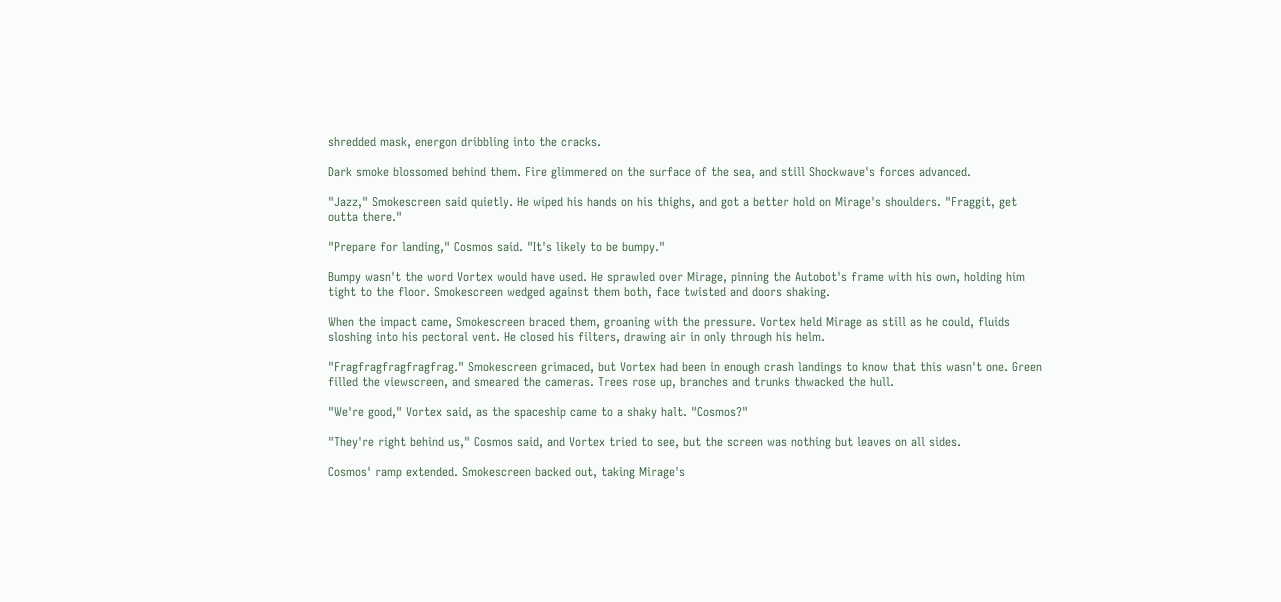shredded mask, energon dribbling into the cracks.

Dark smoke blossomed behind them. Fire glimmered on the surface of the sea, and still Shockwave's forces advanced.

"Jazz," Smokescreen said quietly. He wiped his hands on his thighs, and got a better hold on Mirage's shoulders. "Fraggit, get outta there."

"Prepare for landing," Cosmos said. "It's likely to be bumpy."

Bumpy wasn't the word Vortex would have used. He sprawled over Mirage, pinning the Autobot's frame with his own, holding him tight to the floor. Smokescreen wedged against them both, face twisted and doors shaking.

When the impact came, Smokescreen braced them, groaning with the pressure. Vortex held Mirage as still as he could, fluids sloshing into his pectoral vent. He closed his filters, drawing air in only through his helm.

"Fragfragfragfragfrag." Smokescreen grimaced, but Vortex had been in enough crash landings to know that this wasn't one. Green filled the viewscreen, and smeared the cameras. Trees rose up, branches and trunks thwacked the hull.

"We're good," Vortex said, as the spaceship came to a shaky halt. "Cosmos?"

"They're right behind us," Cosmos said, and Vortex tried to see, but the screen was nothing but leaves on all sides.

Cosmos' ramp extended. Smokescreen backed out, taking Mirage's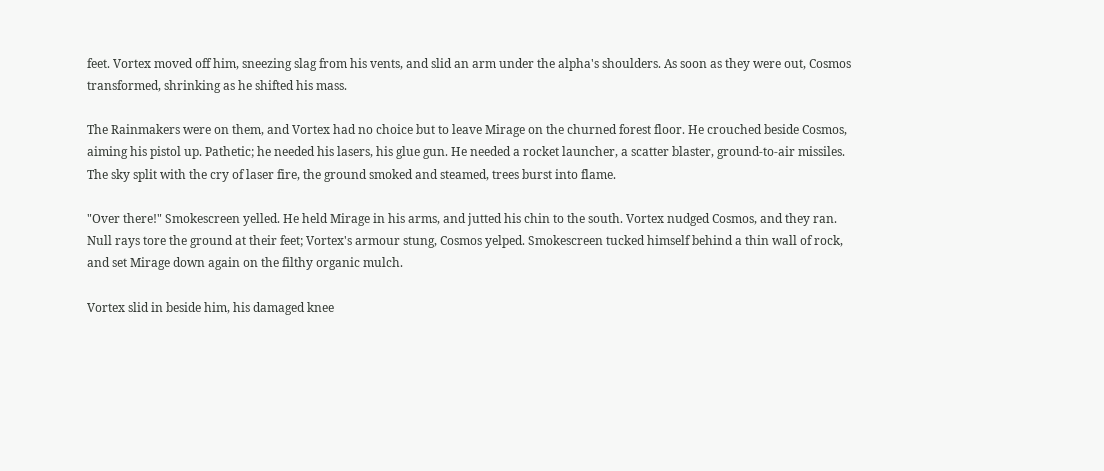feet. Vortex moved off him, sneezing slag from his vents, and slid an arm under the alpha's shoulders. As soon as they were out, Cosmos transformed, shrinking as he shifted his mass.

The Rainmakers were on them, and Vortex had no choice but to leave Mirage on the churned forest floor. He crouched beside Cosmos, aiming his pistol up. Pathetic; he needed his lasers, his glue gun. He needed a rocket launcher, a scatter blaster, ground-to-air missiles. The sky split with the cry of laser fire, the ground smoked and steamed, trees burst into flame.

"Over there!" Smokescreen yelled. He held Mirage in his arms, and jutted his chin to the south. Vortex nudged Cosmos, and they ran. Null rays tore the ground at their feet; Vortex's armour stung, Cosmos yelped. Smokescreen tucked himself behind a thin wall of rock, and set Mirage down again on the filthy organic mulch.

Vortex slid in beside him, his damaged knee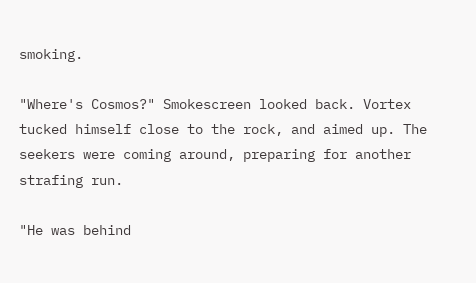smoking.

"Where's Cosmos?" Smokescreen looked back. Vortex tucked himself close to the rock, and aimed up. The seekers were coming around, preparing for another strafing run.

"He was behind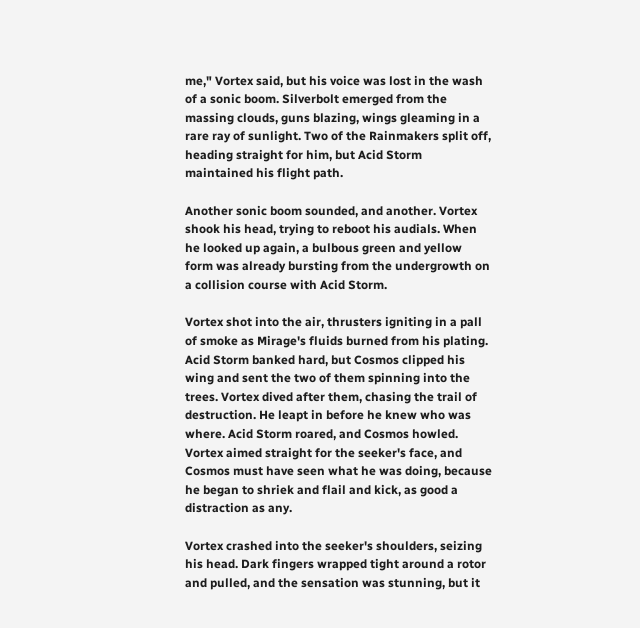me," Vortex said, but his voice was lost in the wash of a sonic boom. Silverbolt emerged from the massing clouds, guns blazing, wings gleaming in a rare ray of sunlight. Two of the Rainmakers split off, heading straight for him, but Acid Storm maintained his flight path.

Another sonic boom sounded, and another. Vortex shook his head, trying to reboot his audials. When he looked up again, a bulbous green and yellow form was already bursting from the undergrowth on a collision course with Acid Storm.

Vortex shot into the air, thrusters igniting in a pall of smoke as Mirage's fluids burned from his plating. Acid Storm banked hard, but Cosmos clipped his wing and sent the two of them spinning into the trees. Vortex dived after them, chasing the trail of destruction. He leapt in before he knew who was where. Acid Storm roared, and Cosmos howled. Vortex aimed straight for the seeker's face, and Cosmos must have seen what he was doing, because he began to shriek and flail and kick, as good a distraction as any.

Vortex crashed into the seeker's shoulders, seizing his head. Dark fingers wrapped tight around a rotor and pulled, and the sensation was stunning, but it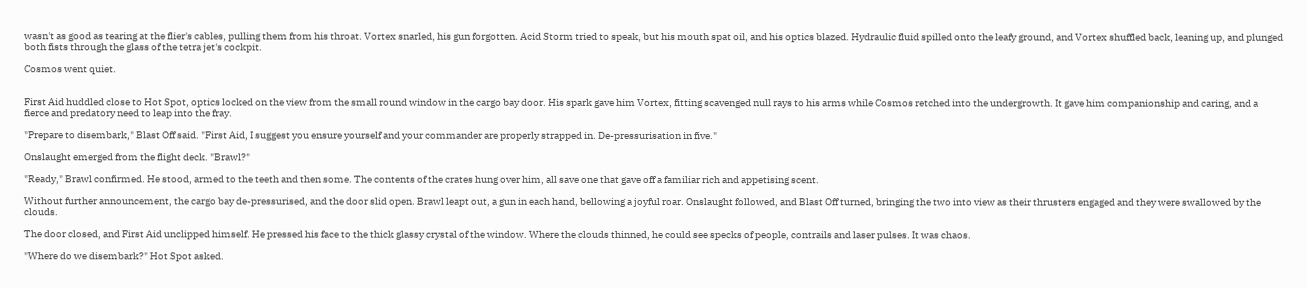wasn't as good as tearing at the flier's cables, pulling them from his throat. Vortex snarled, his gun forgotten. Acid Storm tried to speak, but his mouth spat oil, and his optics blazed. Hydraulic fluid spilled onto the leafy ground, and Vortex shuffled back, leaning up, and plunged both fists through the glass of the tetra jet's cockpit.

Cosmos went quiet.


First Aid huddled close to Hot Spot, optics locked on the view from the small round window in the cargo bay door. His spark gave him Vortex, fitting scavenged null rays to his arms while Cosmos retched into the undergrowth. It gave him companionship and caring, and a fierce and predatory need to leap into the fray.

"Prepare to disembark," Blast Off said. "First Aid, I suggest you ensure yourself and your commander are properly strapped in. De-pressurisation in five."

Onslaught emerged from the flight deck. "Brawl?"

"Ready," Brawl confirmed. He stood, armed to the teeth and then some. The contents of the crates hung over him, all save one that gave off a familiar rich and appetising scent.

Without further announcement, the cargo bay de-pressurised, and the door slid open. Brawl leapt out, a gun in each hand, bellowing a joyful roar. Onslaught followed, and Blast Off turned, bringing the two into view as their thrusters engaged and they were swallowed by the clouds.

The door closed, and First Aid unclipped himself. He pressed his face to the thick glassy crystal of the window. Where the clouds thinned, he could see specks of people, contrails and laser pulses. It was chaos.

"Where do we disembark?" Hot Spot asked.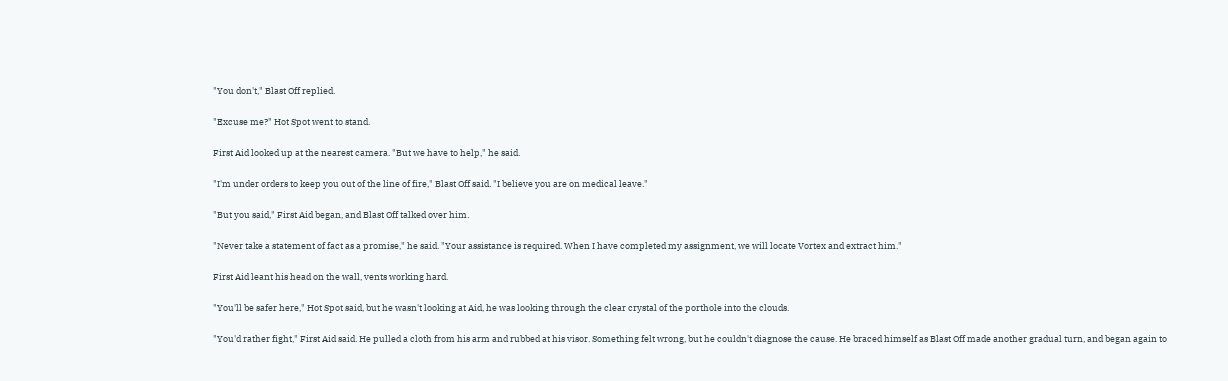"You don't," Blast Off replied.

"Excuse me?" Hot Spot went to stand.

First Aid looked up at the nearest camera. "But we have to help," he said.

"I'm under orders to keep you out of the line of fire," Blast Off said. "I believe you are on medical leave."

"But you said," First Aid began, and Blast Off talked over him.

"Never take a statement of fact as a promise," he said. "Your assistance is required. When I have completed my assignment, we will locate Vortex and extract him."

First Aid leant his head on the wall, vents working hard.

"You'll be safer here," Hot Spot said, but he wasn't looking at Aid, he was looking through the clear crystal of the porthole into the clouds.

"You'd rather fight," First Aid said. He pulled a cloth from his arm and rubbed at his visor. Something felt wrong, but he couldn't diagnose the cause. He braced himself as Blast Off made another gradual turn, and began again to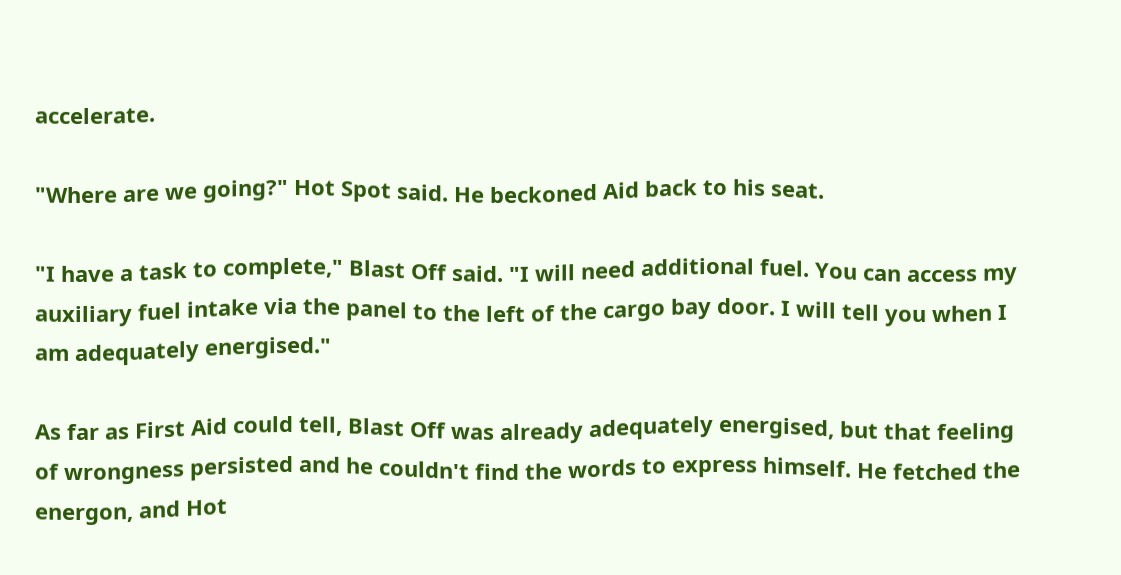accelerate.

"Where are we going?" Hot Spot said. He beckoned Aid back to his seat.

"I have a task to complete," Blast Off said. "I will need additional fuel. You can access my auxiliary fuel intake via the panel to the left of the cargo bay door. I will tell you when I am adequately energised."

As far as First Aid could tell, Blast Off was already adequately energised, but that feeling of wrongness persisted and he couldn't find the words to express himself. He fetched the energon, and Hot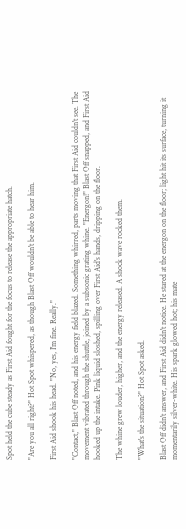Spot held the cube steady as First Aid fought for the focus to release the appropriate hatch.

"Are you all right?" Hot Spot whispered, as though Blast Off wouldn't be able to hear him.

First Aid shook his head. "No, yes, I'm fine. Really."

"Contact," Blast Off noted, and his energy field blazed. Something whirred, parts moving that First Aid couldn't see. The movement vibrated through the shuttle, joined by a subsonic grating whine. "Energon!" Blast Off snapped, and First Aid hooked up the intake. Pink liquid sloshed, spilling over First Aid's hands, dripping on the floor.

The whine grew louder, higher, and the energy released. A shock wave rocked them.

"What's the situation?" Hot Spot asked.

Blast Off didn't answer, and First Aid didn't notice. He stared at the energon on the floor; light hit its surface, turning it momentarily silver-white. His spark glowed hot; his mate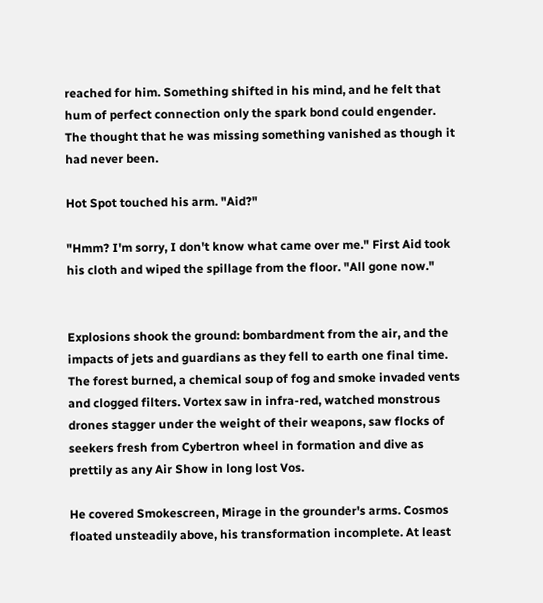reached for him. Something shifted in his mind, and he felt that hum of perfect connection only the spark bond could engender. The thought that he was missing something vanished as though it had never been.

Hot Spot touched his arm. "Aid?"

"Hmm? I'm sorry, I don't know what came over me." First Aid took his cloth and wiped the spillage from the floor. "All gone now."


Explosions shook the ground: bombardment from the air, and the impacts of jets and guardians as they fell to earth one final time. The forest burned, a chemical soup of fog and smoke invaded vents and clogged filters. Vortex saw in infra-red, watched monstrous drones stagger under the weight of their weapons, saw flocks of seekers fresh from Cybertron wheel in formation and dive as prettily as any Air Show in long lost Vos.

He covered Smokescreen, Mirage in the grounder's arms. Cosmos floated unsteadily above, his transformation incomplete. At least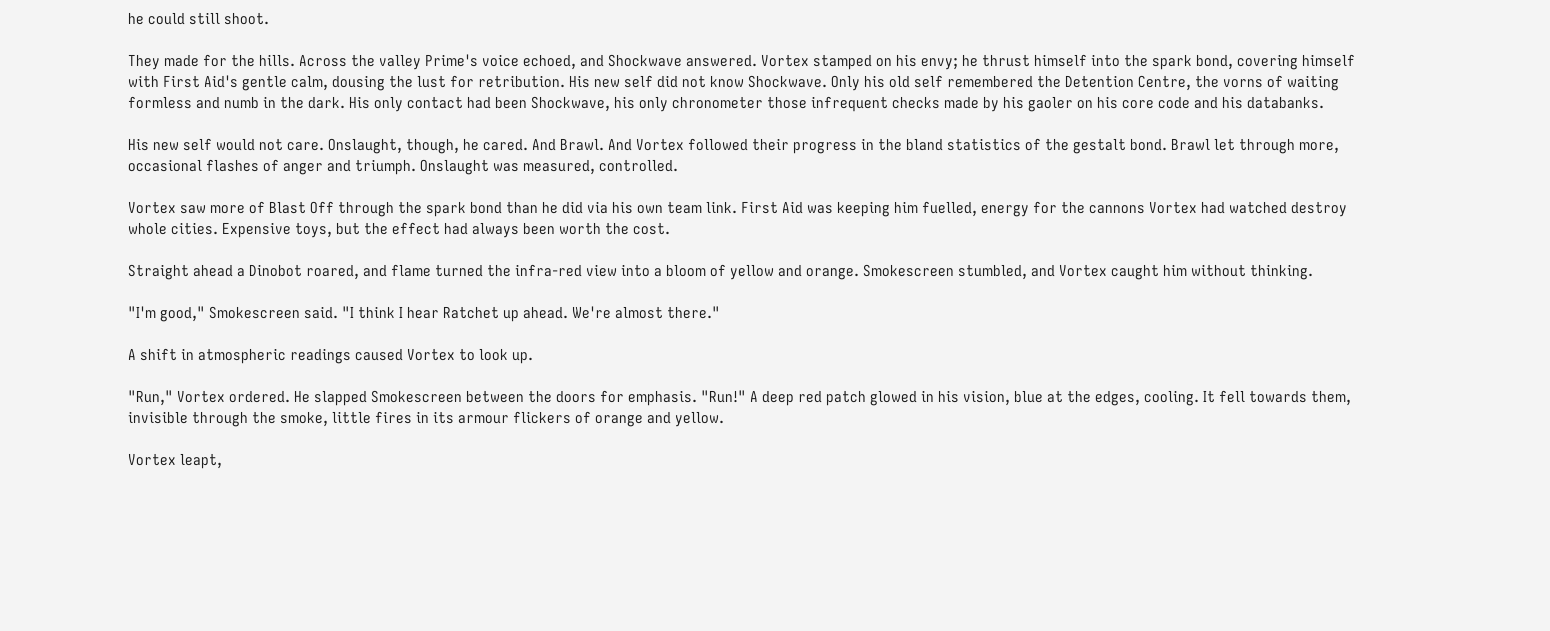he could still shoot.

They made for the hills. Across the valley Prime's voice echoed, and Shockwave answered. Vortex stamped on his envy; he thrust himself into the spark bond, covering himself with First Aid's gentle calm, dousing the lust for retribution. His new self did not know Shockwave. Only his old self remembered the Detention Centre, the vorns of waiting formless and numb in the dark. His only contact had been Shockwave, his only chronometer those infrequent checks made by his gaoler on his core code and his databanks.

His new self would not care. Onslaught, though, he cared. And Brawl. And Vortex followed their progress in the bland statistics of the gestalt bond. Brawl let through more, occasional flashes of anger and triumph. Onslaught was measured, controlled.

Vortex saw more of Blast Off through the spark bond than he did via his own team link. First Aid was keeping him fuelled, energy for the cannons Vortex had watched destroy whole cities. Expensive toys, but the effect had always been worth the cost.

Straight ahead a Dinobot roared, and flame turned the infra-red view into a bloom of yellow and orange. Smokescreen stumbled, and Vortex caught him without thinking.

"I'm good," Smokescreen said. "I think I hear Ratchet up ahead. We're almost there."

A shift in atmospheric readings caused Vortex to look up.

"Run," Vortex ordered. He slapped Smokescreen between the doors for emphasis. "Run!" A deep red patch glowed in his vision, blue at the edges, cooling. It fell towards them, invisible through the smoke, little fires in its armour flickers of orange and yellow.

Vortex leapt,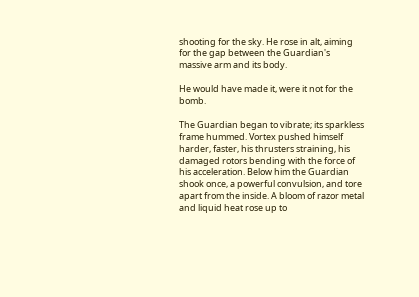shooting for the sky. He rose in alt, aiming for the gap between the Guardian's massive arm and its body.

He would have made it, were it not for the bomb.

The Guardian began to vibrate; its sparkless frame hummed. Vortex pushed himself harder, faster, his thrusters straining, his damaged rotors bending with the force of his acceleration. Below him the Guardian shook once, a powerful convulsion, and tore apart from the inside. A bloom of razor metal and liquid heat rose up to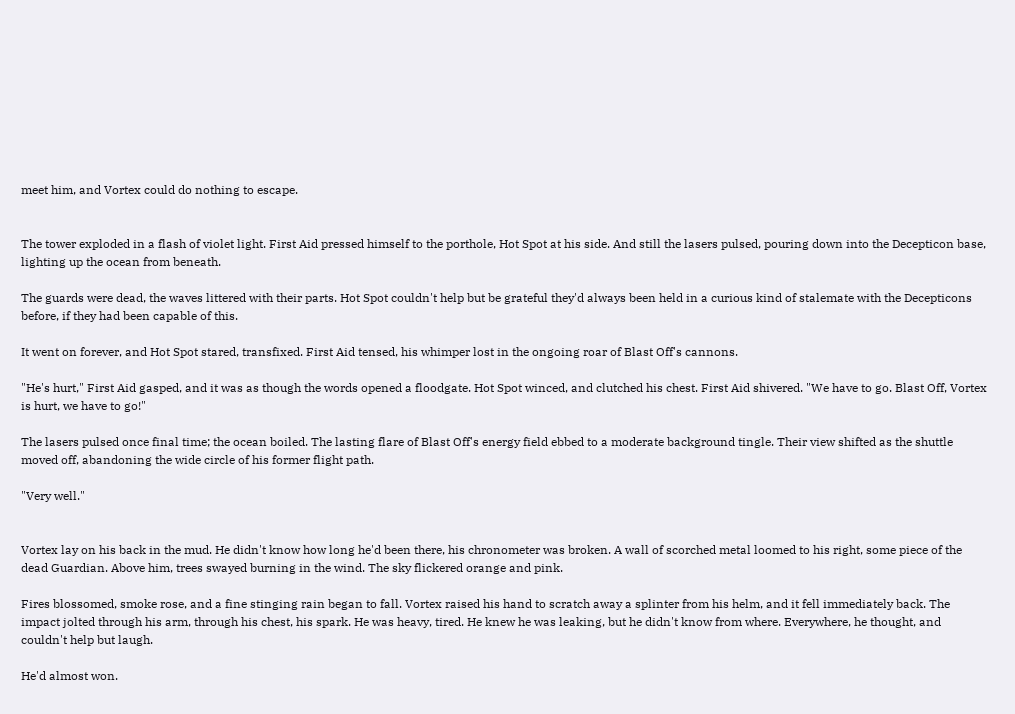meet him, and Vortex could do nothing to escape.


The tower exploded in a flash of violet light. First Aid pressed himself to the porthole, Hot Spot at his side. And still the lasers pulsed, pouring down into the Decepticon base, lighting up the ocean from beneath.

The guards were dead, the waves littered with their parts. Hot Spot couldn't help but be grateful they'd always been held in a curious kind of stalemate with the Decepticons before, if they had been capable of this.

It went on forever, and Hot Spot stared, transfixed. First Aid tensed, his whimper lost in the ongoing roar of Blast Off's cannons.

"He's hurt," First Aid gasped, and it was as though the words opened a floodgate. Hot Spot winced, and clutched his chest. First Aid shivered. "We have to go. Blast Off, Vortex is hurt, we have to go!"

The lasers pulsed once final time; the ocean boiled. The lasting flare of Blast Off's energy field ebbed to a moderate background tingle. Their view shifted as the shuttle moved off, abandoning the wide circle of his former flight path.

"Very well."


Vortex lay on his back in the mud. He didn't know how long he'd been there, his chronometer was broken. A wall of scorched metal loomed to his right, some piece of the dead Guardian. Above him, trees swayed burning in the wind. The sky flickered orange and pink.

Fires blossomed, smoke rose, and a fine stinging rain began to fall. Vortex raised his hand to scratch away a splinter from his helm, and it fell immediately back. The impact jolted through his arm, through his chest, his spark. He was heavy, tired. He knew he was leaking, but he didn't know from where. Everywhere, he thought, and couldn't help but laugh.

He'd almost won.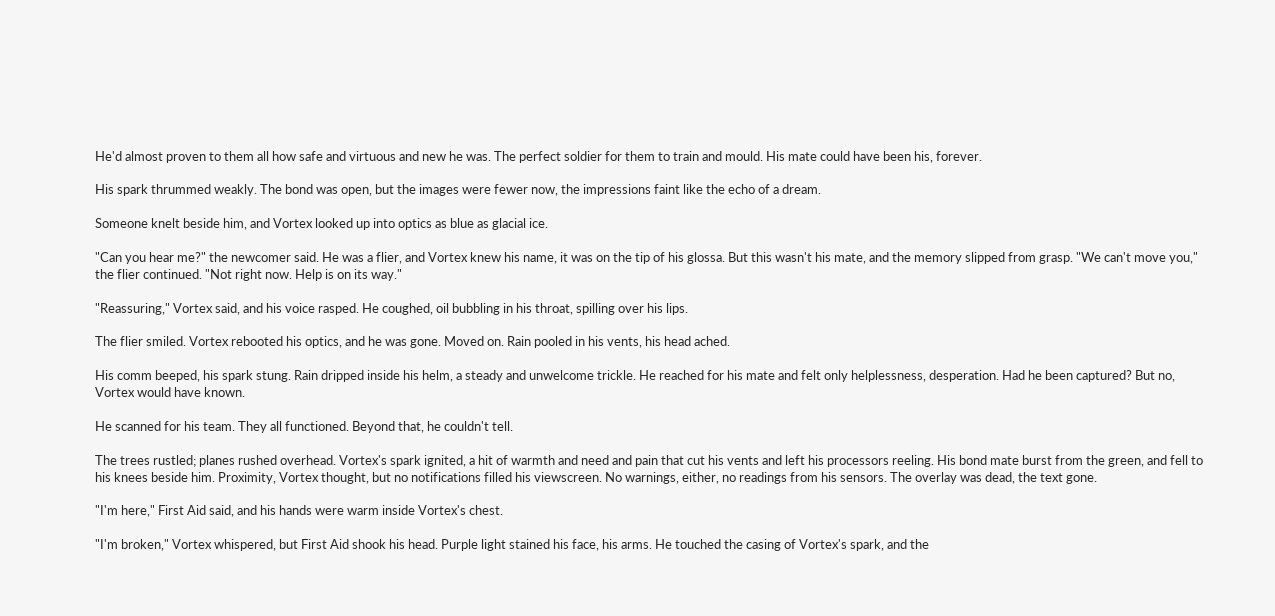He'd almost proven to them all how safe and virtuous and new he was. The perfect soldier for them to train and mould. His mate could have been his, forever.

His spark thrummed weakly. The bond was open, but the images were fewer now, the impressions faint like the echo of a dream.

Someone knelt beside him, and Vortex looked up into optics as blue as glacial ice.

"Can you hear me?" the newcomer said. He was a flier, and Vortex knew his name, it was on the tip of his glossa. But this wasn't his mate, and the memory slipped from grasp. "We can't move you," the flier continued. "Not right now. Help is on its way."

"Reassuring," Vortex said, and his voice rasped. He coughed, oil bubbling in his throat, spilling over his lips.

The flier smiled. Vortex rebooted his optics, and he was gone. Moved on. Rain pooled in his vents, his head ached.

His comm beeped, his spark stung. Rain dripped inside his helm, a steady and unwelcome trickle. He reached for his mate and felt only helplessness, desperation. Had he been captured? But no, Vortex would have known.

He scanned for his team. They all functioned. Beyond that, he couldn't tell.

The trees rustled; planes rushed overhead. Vortex's spark ignited, a hit of warmth and need and pain that cut his vents and left his processors reeling. His bond mate burst from the green, and fell to his knees beside him. Proximity, Vortex thought, but no notifications filled his viewscreen. No warnings, either, no readings from his sensors. The overlay was dead, the text gone.

"I'm here," First Aid said, and his hands were warm inside Vortex's chest.

"I'm broken," Vortex whispered, but First Aid shook his head. Purple light stained his face, his arms. He touched the casing of Vortex's spark, and the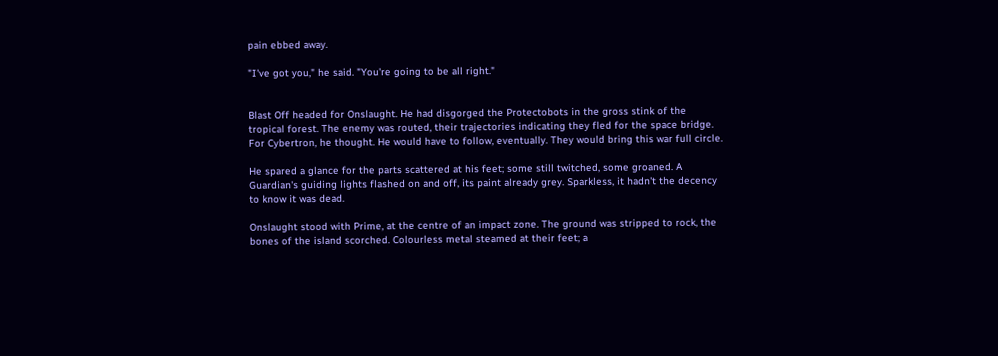pain ebbed away.

"I've got you," he said. "You're going to be all right."


Blast Off headed for Onslaught. He had disgorged the Protectobots in the gross stink of the tropical forest. The enemy was routed, their trajectories indicating they fled for the space bridge. For Cybertron, he thought. He would have to follow, eventually. They would bring this war full circle.

He spared a glance for the parts scattered at his feet; some still twitched, some groaned. A Guardian's guiding lights flashed on and off, its paint already grey. Sparkless, it hadn't the decency to know it was dead.

Onslaught stood with Prime, at the centre of an impact zone. The ground was stripped to rock, the bones of the island scorched. Colourless metal steamed at their feet; a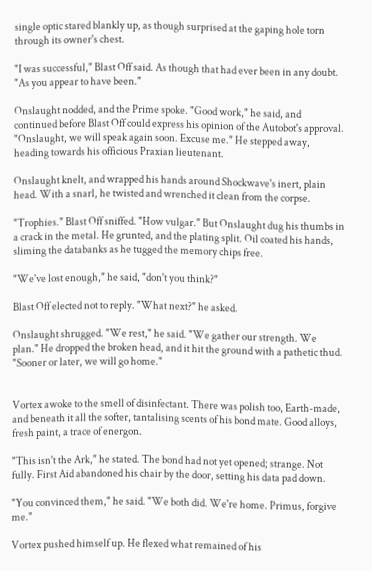single optic stared blankly up, as though surprised at the gaping hole torn through its owner's chest.

"I was successful," Blast Off said. As though that had ever been in any doubt. "As you appear to have been."

Onslaught nodded, and the Prime spoke. "Good work," he said, and continued before Blast Off could express his opinion of the Autobot's approval. "Onslaught, we will speak again soon. Excuse me." He stepped away, heading towards his officious Praxian lieutenant.

Onslaught knelt, and wrapped his hands around Shockwave's inert, plain head. With a snarl, he twisted and wrenched it clean from the corpse.

"Trophies." Blast Off sniffed. "How vulgar." But Onslaught dug his thumbs in a crack in the metal. He grunted, and the plating split. Oil coated his hands, sliming the databanks as he tugged the memory chips free.

"We've lost enough," he said, "don't you think?"

Blast Off elected not to reply. "What next?" he asked.

Onslaught shrugged. "We rest," he said. "We gather our strength. We plan." He dropped the broken head, and it hit the ground with a pathetic thud. "Sooner or later, we will go home."


Vortex awoke to the smell of disinfectant. There was polish too, Earth-made, and beneath it all the softer, tantalising scents of his bond mate. Good alloys, fresh paint, a trace of energon.

"This isn't the Ark," he stated. The bond had not yet opened; strange. Not fully. First Aid abandoned his chair by the door, setting his data pad down.

"You convinced them," he said. "We both did. We're home. Primus, forgive me."

Vortex pushed himself up. He flexed what remained of his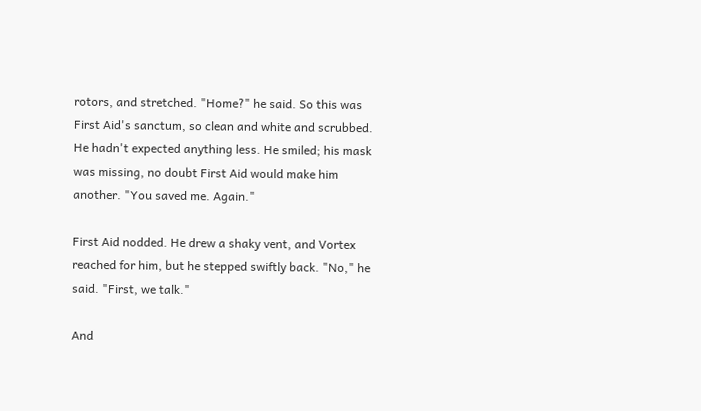rotors, and stretched. "Home?" he said. So this was First Aid's sanctum, so clean and white and scrubbed. He hadn't expected anything less. He smiled; his mask was missing, no doubt First Aid would make him another. "You saved me. Again."

First Aid nodded. He drew a shaky vent, and Vortex reached for him, but he stepped swiftly back. "No," he said. "First, we talk."

And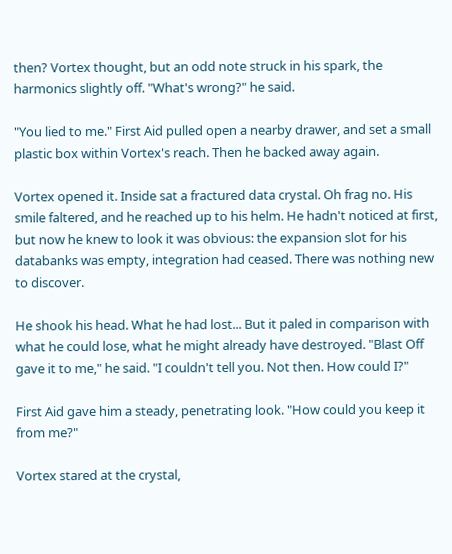then? Vortex thought, but an odd note struck in his spark, the harmonics slightly off. "What's wrong?" he said.

"You lied to me." First Aid pulled open a nearby drawer, and set a small plastic box within Vortex's reach. Then he backed away again.

Vortex opened it. Inside sat a fractured data crystal. Oh frag no. His smile faltered, and he reached up to his helm. He hadn't noticed at first, but now he knew to look it was obvious: the expansion slot for his databanks was empty, integration had ceased. There was nothing new to discover.

He shook his head. What he had lost... But it paled in comparison with what he could lose, what he might already have destroyed. "Blast Off gave it to me," he said. "I couldn't tell you. Not then. How could I?"

First Aid gave him a steady, penetrating look. "How could you keep it from me?"

Vortex stared at the crystal,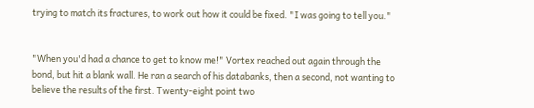trying to match its fractures, to work out how it could be fixed. "I was going to tell you."


"When you'd had a chance to get to know me!" Vortex reached out again through the bond, but hit a blank wall. He ran a search of his databanks, then a second, not wanting to believe the results of the first. Twenty-eight point two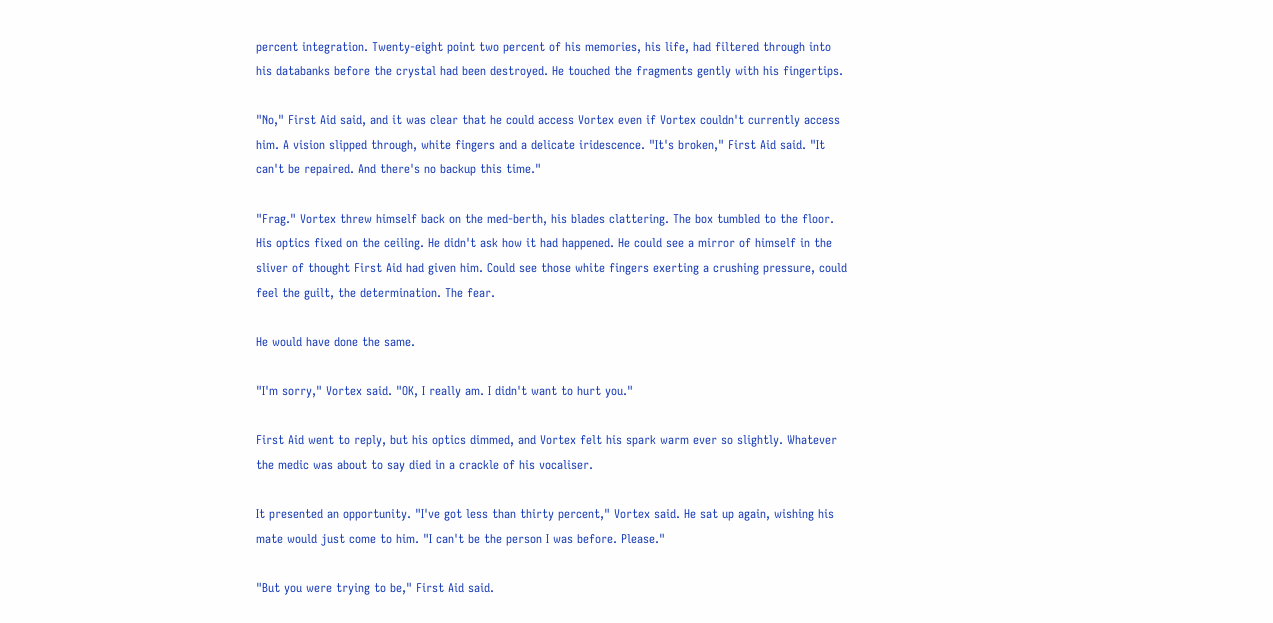percent integration. Twenty-eight point two percent of his memories, his life, had filtered through into his databanks before the crystal had been destroyed. He touched the fragments gently with his fingertips.

"No," First Aid said, and it was clear that he could access Vortex even if Vortex couldn't currently access him. A vision slipped through, white fingers and a delicate iridescence. "It's broken," First Aid said. "It can't be repaired. And there's no backup this time."

"Frag." Vortex threw himself back on the med-berth, his blades clattering. The box tumbled to the floor. His optics fixed on the ceiling. He didn't ask how it had happened. He could see a mirror of himself in the sliver of thought First Aid had given him. Could see those white fingers exerting a crushing pressure, could feel the guilt, the determination. The fear.

He would have done the same.

"I'm sorry," Vortex said. "OK, I really am. I didn't want to hurt you."

First Aid went to reply, but his optics dimmed, and Vortex felt his spark warm ever so slightly. Whatever the medic was about to say died in a crackle of his vocaliser.

It presented an opportunity. "I've got less than thirty percent," Vortex said. He sat up again, wishing his mate would just come to him. "I can't be the person I was before. Please."

"But you were trying to be," First Aid said.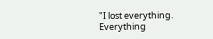"I lost everything. Everything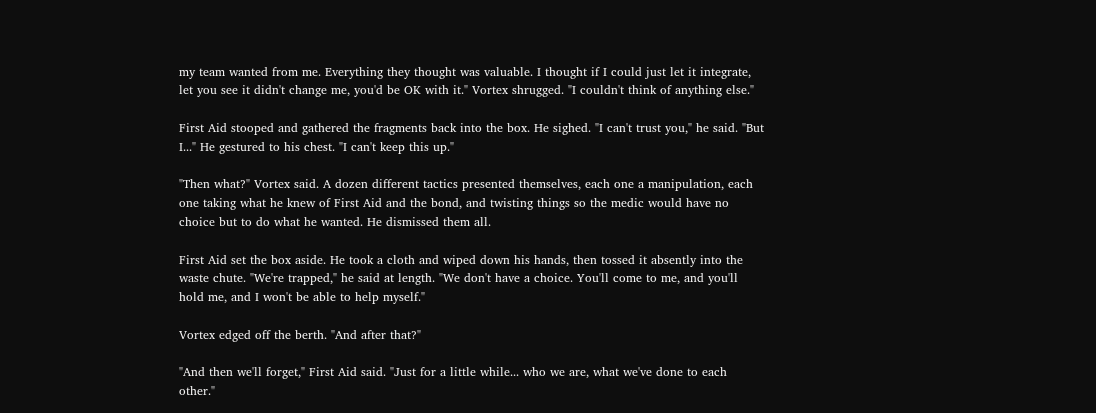my team wanted from me. Everything they thought was valuable. I thought if I could just let it integrate, let you see it didn't change me, you'd be OK with it." Vortex shrugged. "I couldn't think of anything else."

First Aid stooped and gathered the fragments back into the box. He sighed. "I can't trust you," he said. "But I..." He gestured to his chest. "I can't keep this up."

"Then what?" Vortex said. A dozen different tactics presented themselves, each one a manipulation, each one taking what he knew of First Aid and the bond, and twisting things so the medic would have no choice but to do what he wanted. He dismissed them all.

First Aid set the box aside. He took a cloth and wiped down his hands, then tossed it absently into the waste chute. "We're trapped," he said at length. "We don't have a choice. You'll come to me, and you'll hold me, and I won't be able to help myself."

Vortex edged off the berth. "And after that?"

"And then we'll forget," First Aid said. "Just for a little while... who we are, what we've done to each other."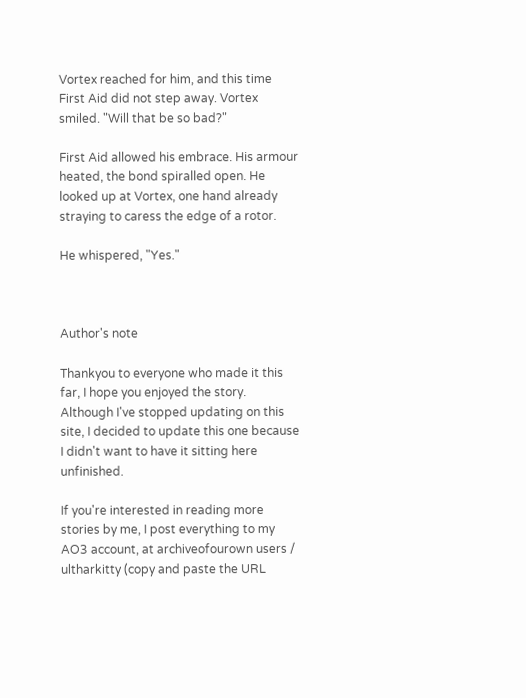Vortex reached for him, and this time First Aid did not step away. Vortex smiled. "Will that be so bad?"

First Aid allowed his embrace. His armour heated, the bond spiralled open. He looked up at Vortex, one hand already straying to caress the edge of a rotor.

He whispered, "Yes."



Author's note

Thankyou to everyone who made it this far, I hope you enjoyed the story. Although I've stopped updating on this site, I decided to update this one because I didn't want to have it sitting here unfinished.

If you're interested in reading more stories by me, I post everything to my AO3 account, at archiveofourown users / ultharkitty (copy and paste the URL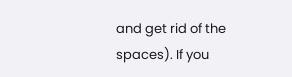and get rid of the spaces). If you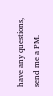have any questions, send me a PM.